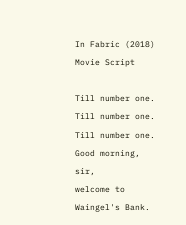In Fabric (2018) Movie Script

Till number one.
Till number one.
Till number one.
Good morning, sir,
welcome to Waingel's Bank.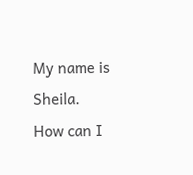My name is Sheila.
How can I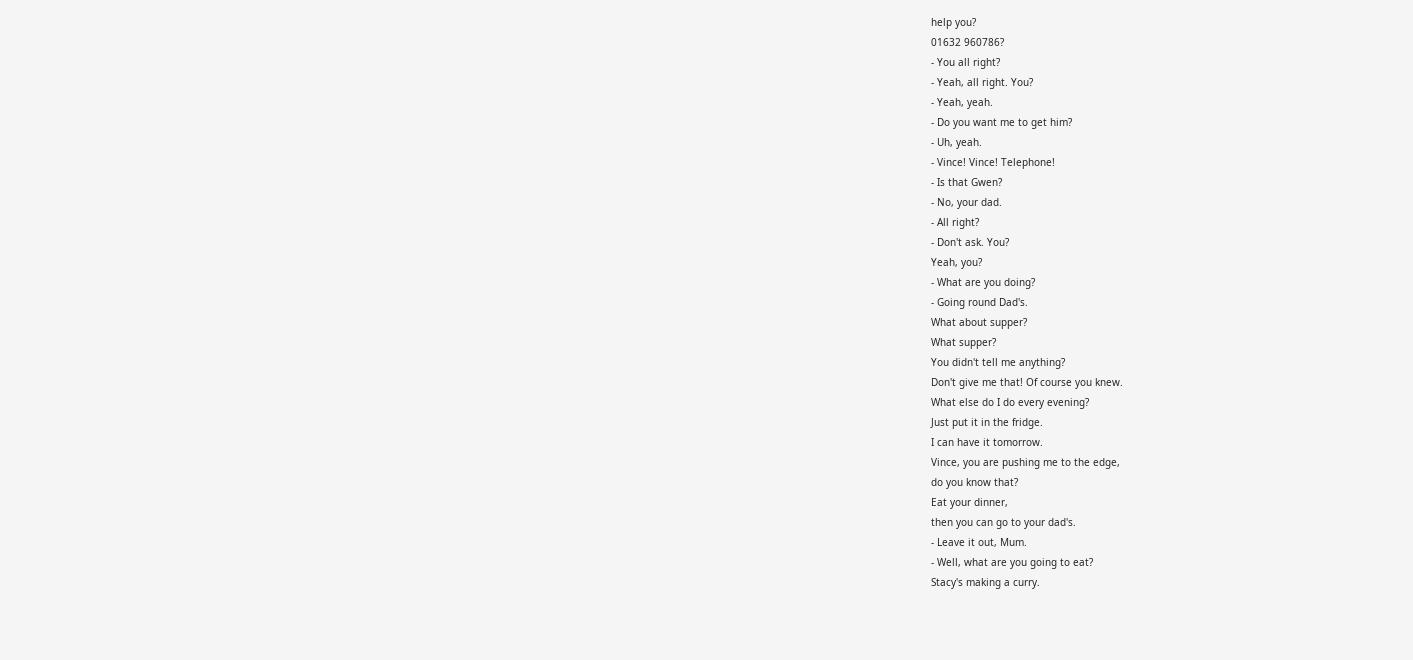help you?
01632 960786?
- You all right?
- Yeah, all right. You?
- Yeah, yeah.
- Do you want me to get him?
- Uh, yeah.
- Vince! Vince! Telephone!
- Is that Gwen?
- No, your dad.
- All right?
- Don't ask. You?
Yeah, you?
- What are you doing?
- Going round Dad's.
What about supper?
What supper?
You didn't tell me anything?
Don't give me that! Of course you knew.
What else do I do every evening?
Just put it in the fridge.
I can have it tomorrow.
Vince, you are pushing me to the edge,
do you know that?
Eat your dinner,
then you can go to your dad's.
- Leave it out, Mum.
- Well, what are you going to eat?
Stacy's making a curry.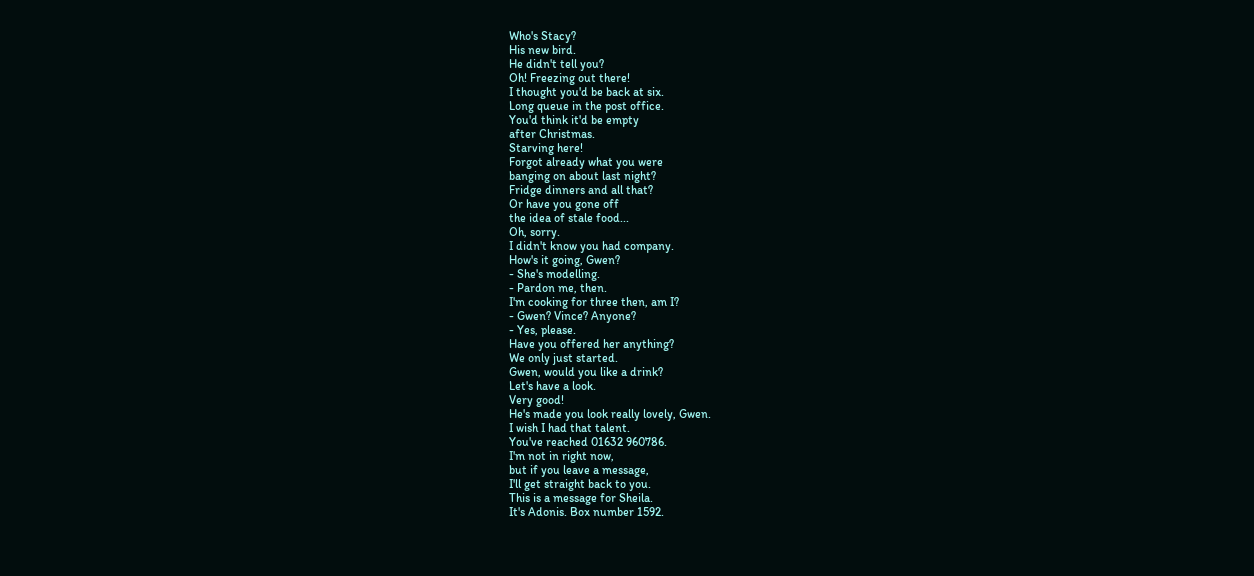Who's Stacy?
His new bird.
He didn't tell you?
Oh! Freezing out there!
I thought you'd be back at six.
Long queue in the post office.
You'd think it'd be empty
after Christmas.
Starving here!
Forgot already what you were
banging on about last night?
Fridge dinners and all that?
Or have you gone off
the idea of stale food...
Oh, sorry.
I didn't know you had company.
How's it going, Gwen?
- She's modelling.
- Pardon me, then.
I'm cooking for three then, am I?
- Gwen? Vince? Anyone?
- Yes, please.
Have you offered her anything?
We only just started.
Gwen, would you like a drink?
Let's have a look.
Very good!
He's made you look really lovely, Gwen.
I wish I had that talent.
You've reached 01632 960786.
I'm not in right now,
but if you leave a message,
I'll get straight back to you.
This is a message for Sheila.
It's Adonis. Box number 1592.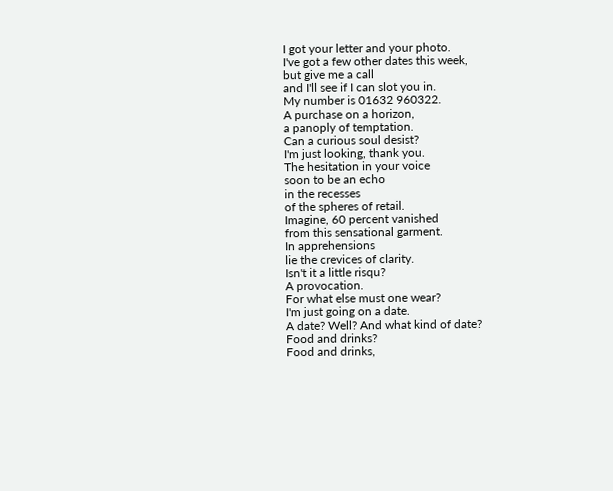I got your letter and your photo.
I've got a few other dates this week,
but give me a call
and I'll see if I can slot you in.
My number is 01632 960322.
A purchase on a horizon,
a panoply of temptation.
Can a curious soul desist?
I'm just looking, thank you.
The hesitation in your voice
soon to be an echo
in the recesses
of the spheres of retail.
Imagine, 60 percent vanished
from this sensational garment.
In apprehensions
lie the crevices of clarity.
Isn't it a little risqu?
A provocation.
For what else must one wear?
I'm just going on a date.
A date? Well? And what kind of date?
Food and drinks?
Food and drinks,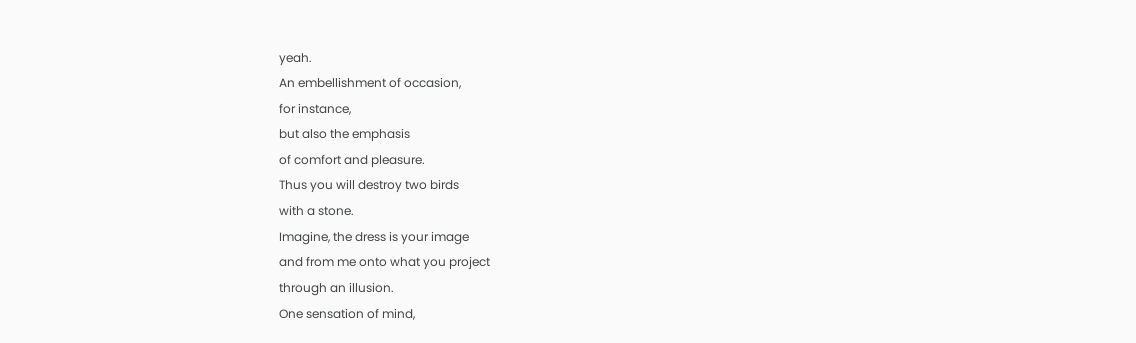yeah.
An embellishment of occasion,
for instance,
but also the emphasis
of comfort and pleasure.
Thus you will destroy two birds
with a stone.
Imagine, the dress is your image
and from me onto what you project
through an illusion.
One sensation of mind,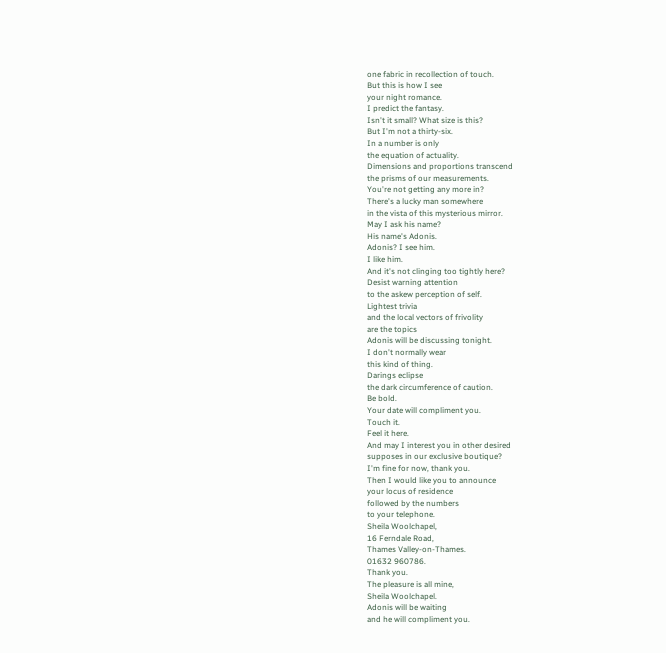one fabric in recollection of touch.
But this is how I see
your night romance.
I predict the fantasy.
Isn't it small? What size is this?
But I'm not a thirty-six.
In a number is only
the equation of actuality.
Dimensions and proportions transcend
the prisms of our measurements.
You're not getting any more in?
There's a lucky man somewhere
in the vista of this mysterious mirror.
May I ask his name?
His name's Adonis.
Adonis? I see him.
I like him.
And it's not clinging too tightly here?
Desist warning attention
to the askew perception of self.
Lightest trivia
and the local vectors of frivolity
are the topics
Adonis will be discussing tonight.
I don't normally wear
this kind of thing.
Darings eclipse
the dark circumference of caution.
Be bold.
Your date will compliment you.
Touch it.
Feel it here.
And may I interest you in other desired
supposes in our exclusive boutique?
I'm fine for now, thank you.
Then I would like you to announce
your locus of residence
followed by the numbers
to your telephone.
Sheila Woolchapel,
16 Ferndale Road,
Thames Valley-on-Thames.
01632 960786.
Thank you.
The pleasure is all mine,
Sheila Woolchapel.
Adonis will be waiting
and he will compliment you.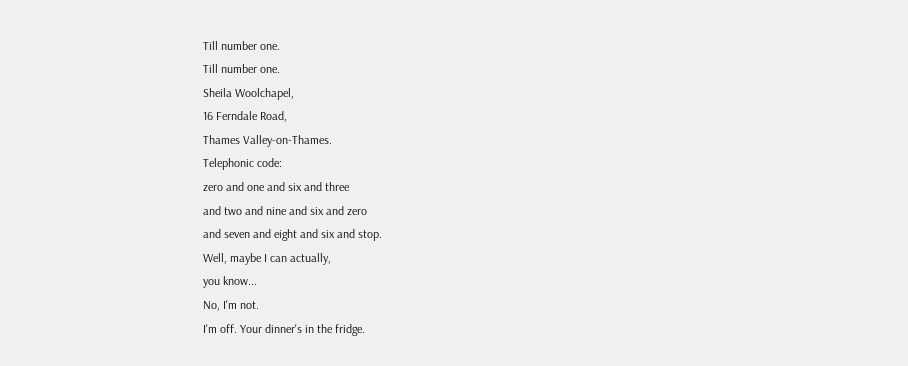Till number one.
Till number one.
Sheila Woolchapel,
16 Ferndale Road,
Thames Valley-on-Thames.
Telephonic code:
zero and one and six and three
and two and nine and six and zero
and seven and eight and six and stop.
Well, maybe I can actually,
you know...
No, I'm not.
I'm off. Your dinner's in the fridge.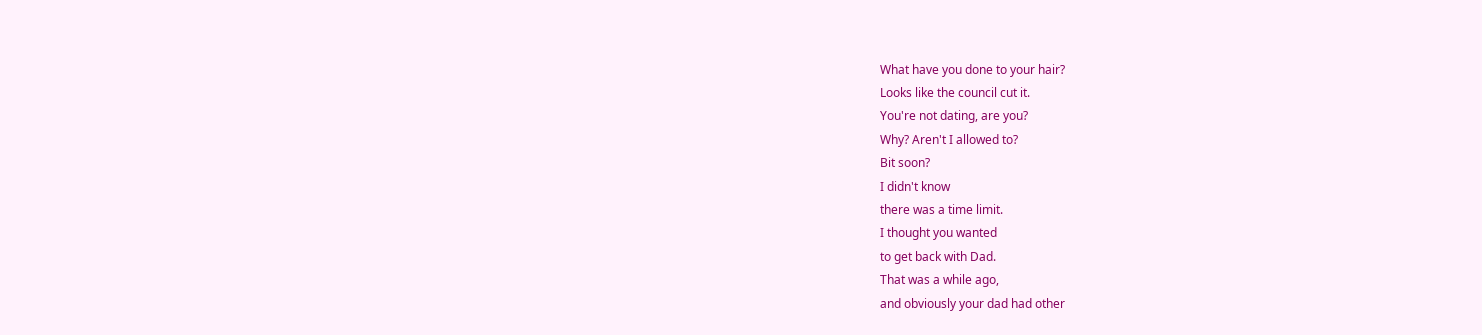What have you done to your hair?
Looks like the council cut it.
You're not dating, are you?
Why? Aren't I allowed to?
Bit soon?
I didn't know
there was a time limit.
I thought you wanted
to get back with Dad.
That was a while ago,
and obviously your dad had other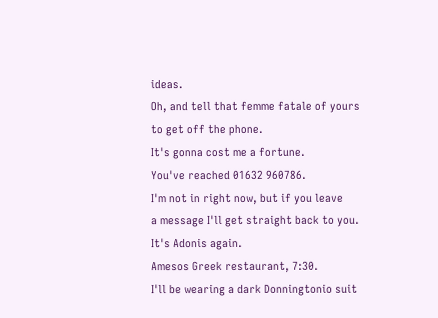ideas.
Oh, and tell that femme fatale of yours
to get off the phone.
It's gonna cost me a fortune.
You've reached 01632 960786.
I'm not in right now, but if you leave
a message I'll get straight back to you.
It's Adonis again.
Amesos Greek restaurant, 7:30.
I'll be wearing a dark Donningtonio suit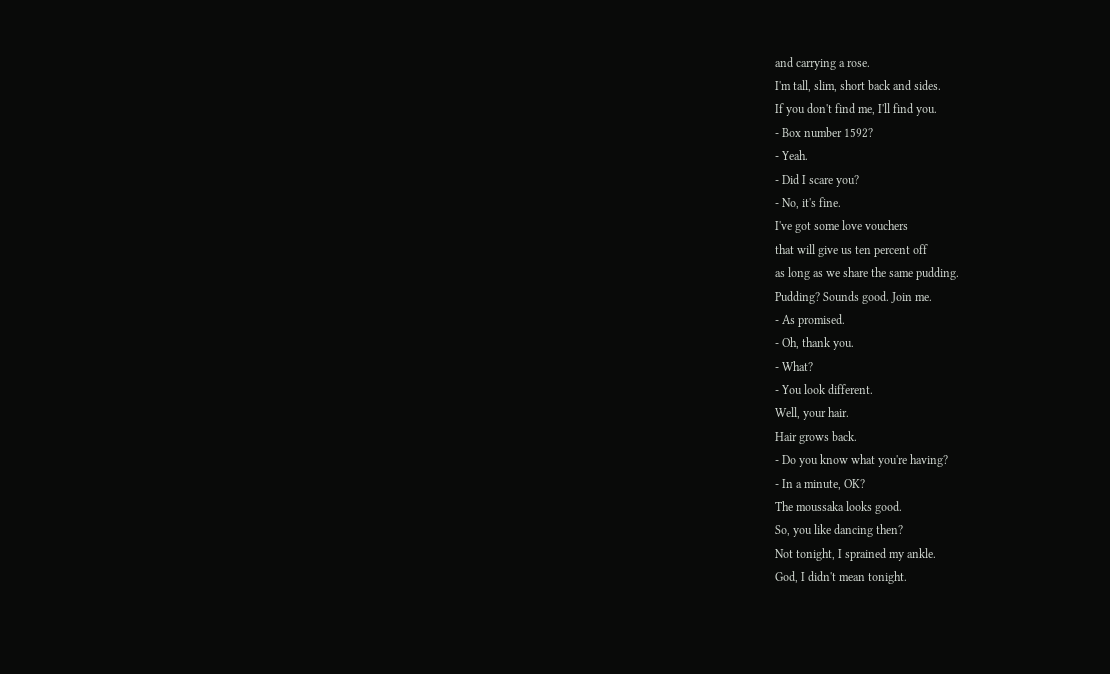and carrying a rose.
I'm tall, slim, short back and sides.
If you don't find me, I'll find you.
- Box number 1592?
- Yeah.
- Did I scare you?
- No, it's fine.
I've got some love vouchers
that will give us ten percent off
as long as we share the same pudding.
Pudding? Sounds good. Join me.
- As promised.
- Oh, thank you.
- What?
- You look different.
Well, your hair.
Hair grows back.
- Do you know what you're having?
- In a minute, OK?
The moussaka looks good.
So, you like dancing then?
Not tonight, I sprained my ankle.
God, I didn't mean tonight.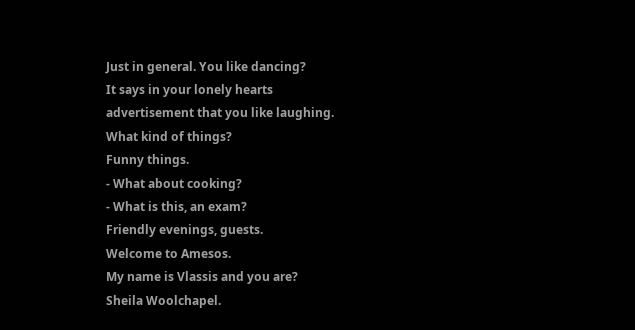Just in general. You like dancing?
It says in your lonely hearts
advertisement that you like laughing.
What kind of things?
Funny things.
- What about cooking?
- What is this, an exam?
Friendly evenings, guests.
Welcome to Amesos.
My name is Vlassis and you are?
Sheila Woolchapel.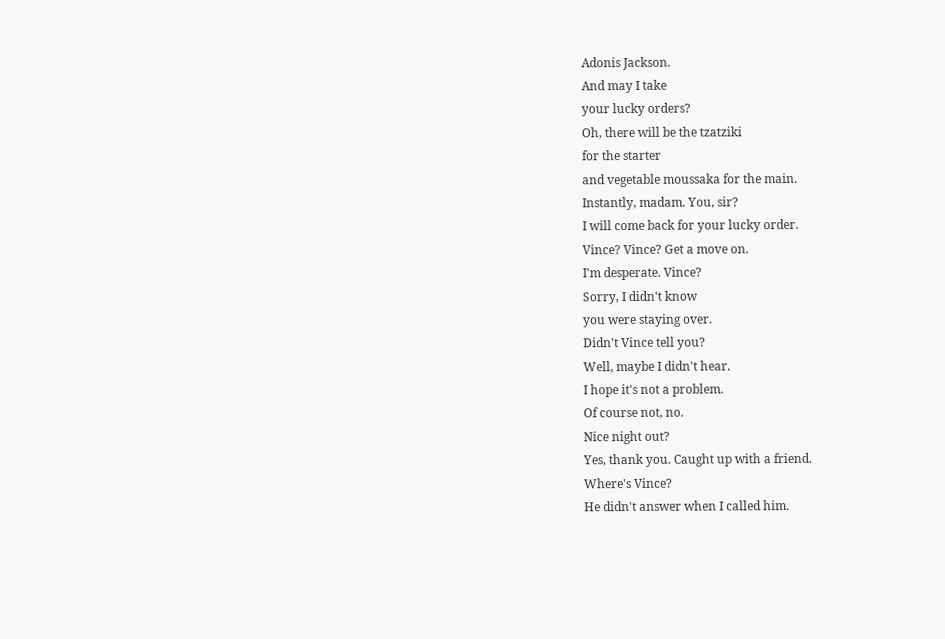Adonis Jackson.
And may I take
your lucky orders?
Oh, there will be the tzatziki
for the starter
and vegetable moussaka for the main.
Instantly, madam. You, sir?
I will come back for your lucky order.
Vince? Vince? Get a move on.
I'm desperate. Vince?
Sorry, I didn't know
you were staying over.
Didn't Vince tell you?
Well, maybe I didn't hear.
I hope it's not a problem.
Of course not, no.
Nice night out?
Yes, thank you. Caught up with a friend.
Where's Vince?
He didn't answer when I called him.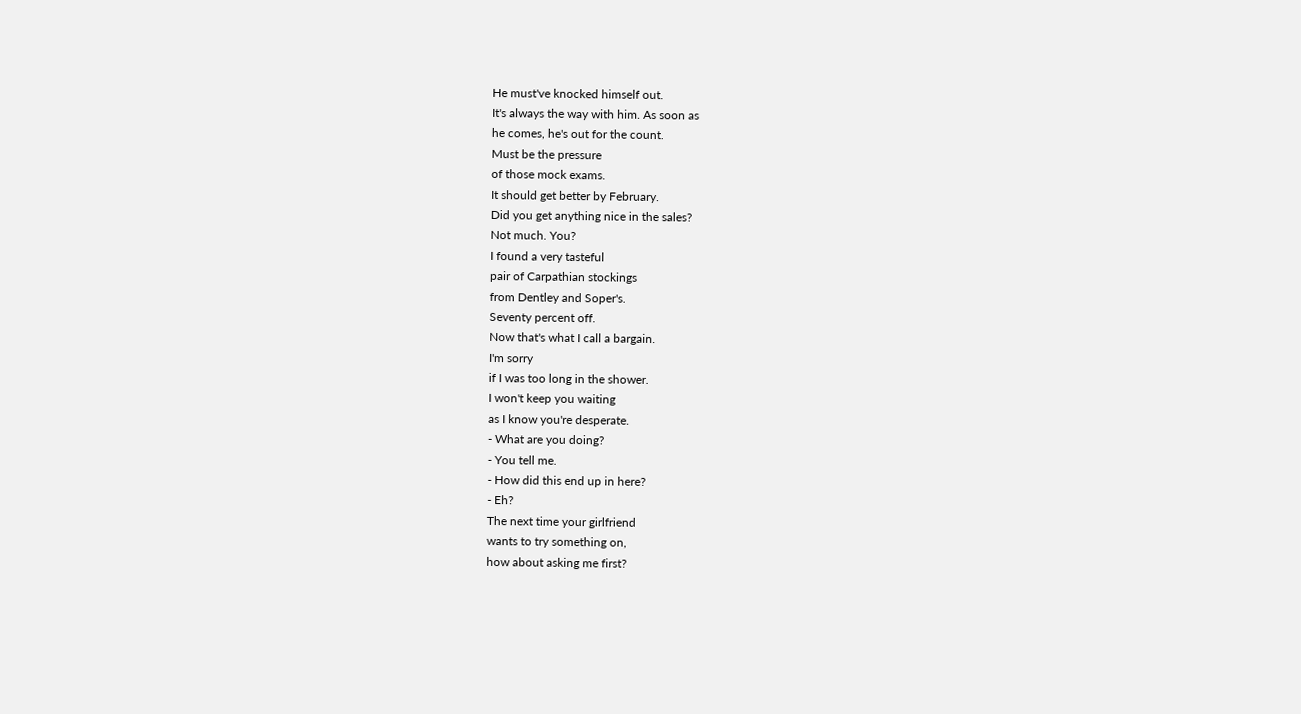He must've knocked himself out.
It's always the way with him. As soon as
he comes, he's out for the count.
Must be the pressure
of those mock exams.
It should get better by February.
Did you get anything nice in the sales?
Not much. You?
I found a very tasteful
pair of Carpathian stockings
from Dentley and Soper's.
Seventy percent off.
Now that's what I call a bargain.
I'm sorry
if I was too long in the shower.
I won't keep you waiting
as I know you're desperate.
- What are you doing?
- You tell me.
- How did this end up in here?
- Eh?
The next time your girlfriend
wants to try something on,
how about asking me first?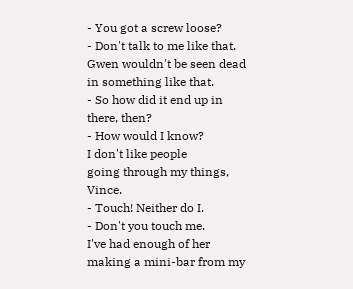- You got a screw loose?
- Don't talk to me like that.
Gwen wouldn't be seen dead
in something like that.
- So how did it end up in there, then?
- How would I know?
I don't like people
going through my things, Vince.
- Touch! Neither do I.
- Don't you touch me.
I've had enough of her
making a mini-bar from my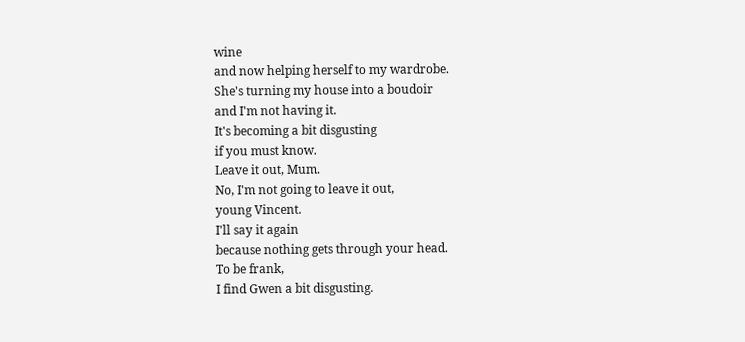wine
and now helping herself to my wardrobe.
She's turning my house into a boudoir
and I'm not having it.
It's becoming a bit disgusting
if you must know.
Leave it out, Mum.
No, I'm not going to leave it out,
young Vincent.
I'll say it again
because nothing gets through your head.
To be frank,
I find Gwen a bit disgusting.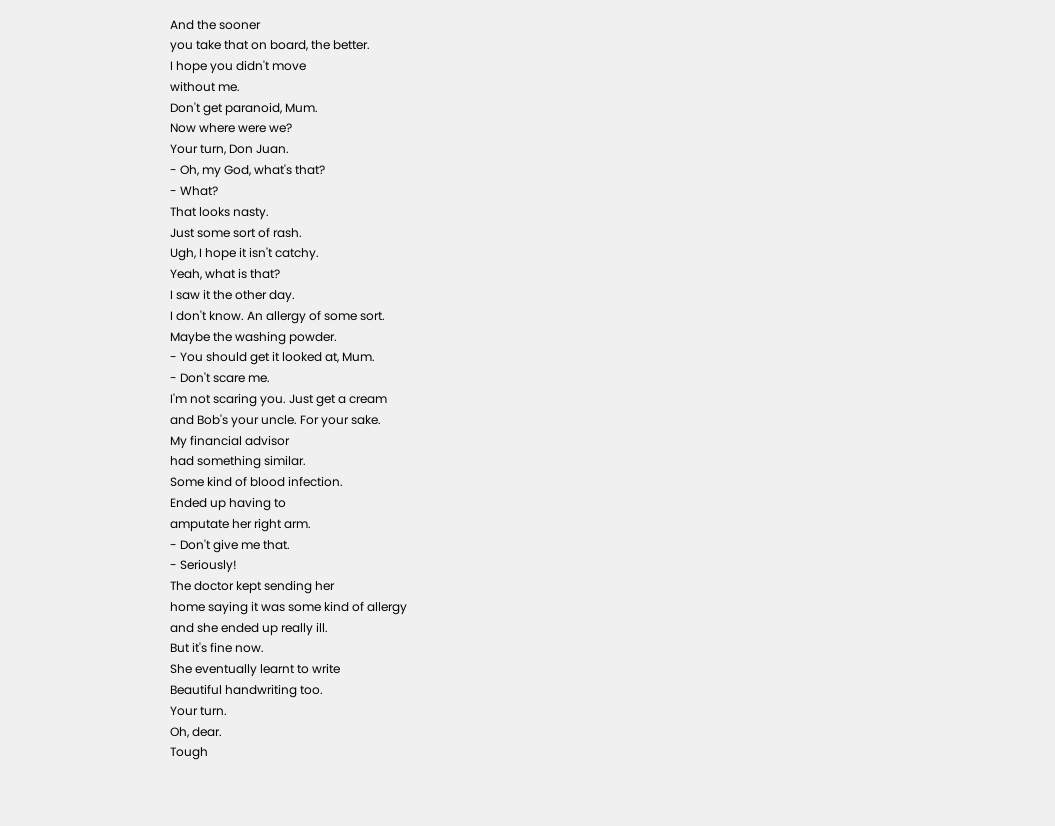And the sooner
you take that on board, the better.
I hope you didn't move
without me.
Don't get paranoid, Mum.
Now where were we?
Your turn, Don Juan.
- Oh, my God, what's that?
- What?
That looks nasty.
Just some sort of rash.
Ugh, I hope it isn't catchy.
Yeah, what is that?
I saw it the other day.
I don't know. An allergy of some sort.
Maybe the washing powder.
- You should get it looked at, Mum.
- Don't scare me.
I'm not scaring you. Just get a cream
and Bob's your uncle. For your sake.
My financial advisor
had something similar.
Some kind of blood infection.
Ended up having to
amputate her right arm.
- Don't give me that.
- Seriously!
The doctor kept sending her
home saying it was some kind of allergy
and she ended up really ill.
But it's fine now.
She eventually learnt to write
Beautiful handwriting too.
Your turn.
Oh, dear.
Tough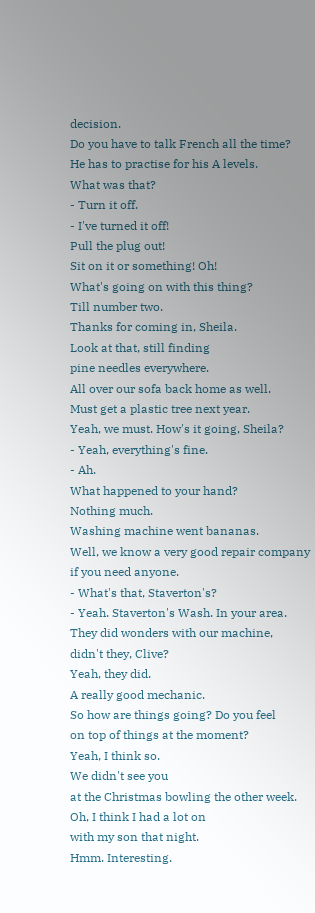decision.
Do you have to talk French all the time?
He has to practise for his A levels.
What was that?
- Turn it off.
- I've turned it off!
Pull the plug out!
Sit on it or something! Oh!
What's going on with this thing?
Till number two.
Thanks for coming in, Sheila.
Look at that, still finding
pine needles everywhere.
All over our sofa back home as well.
Must get a plastic tree next year.
Yeah, we must. How's it going, Sheila?
- Yeah, everything's fine.
- Ah.
What happened to your hand?
Nothing much.
Washing machine went bananas.
Well, we know a very good repair company
if you need anyone.
- What's that, Staverton's?
- Yeah. Staverton's Wash. In your area.
They did wonders with our machine,
didn't they, Clive?
Yeah, they did.
A really good mechanic.
So how are things going? Do you feel
on top of things at the moment?
Yeah, I think so.
We didn't see you
at the Christmas bowling the other week.
Oh, I think I had a lot on
with my son that night.
Hmm. Interesting.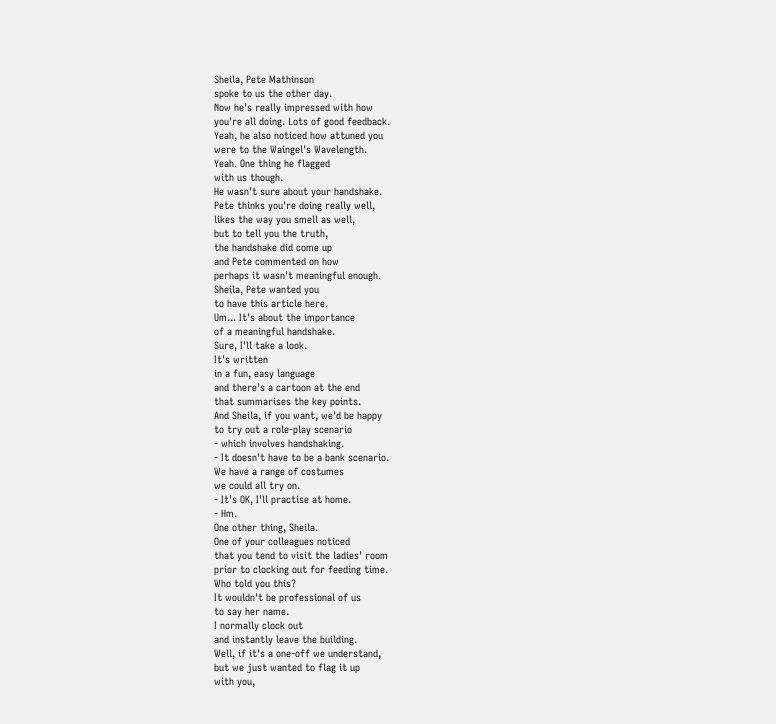Sheila, Pete Mathinson
spoke to us the other day.
Now he's really impressed with how
you're all doing. Lots of good feedback.
Yeah, he also noticed how attuned you
were to the Waingel's Wavelength.
Yeah. One thing he flagged
with us though.
He wasn't sure about your handshake.
Pete thinks you're doing really well,
likes the way you smell as well,
but to tell you the truth,
the handshake did come up
and Pete commented on how
perhaps it wasn't meaningful enough.
Sheila, Pete wanted you
to have this article here.
Um... It's about the importance
of a meaningful handshake.
Sure, I'll take a look.
It's written
in a fun, easy language
and there's a cartoon at the end
that summarises the key points.
And Sheila, if you want, we'd be happy
to try out a role-play scenario
- which involves handshaking.
- It doesn't have to be a bank scenario.
We have a range of costumes
we could all try on.
- It's OK, I'll practise at home.
- Hm.
One other thing, Sheila.
One of your colleagues noticed
that you tend to visit the ladies' room
prior to clocking out for feeding time.
Who told you this?
It wouldn't be professional of us
to say her name.
I normally clock out
and instantly leave the building.
Well, if it's a one-off we understand,
but we just wanted to flag it up
with you,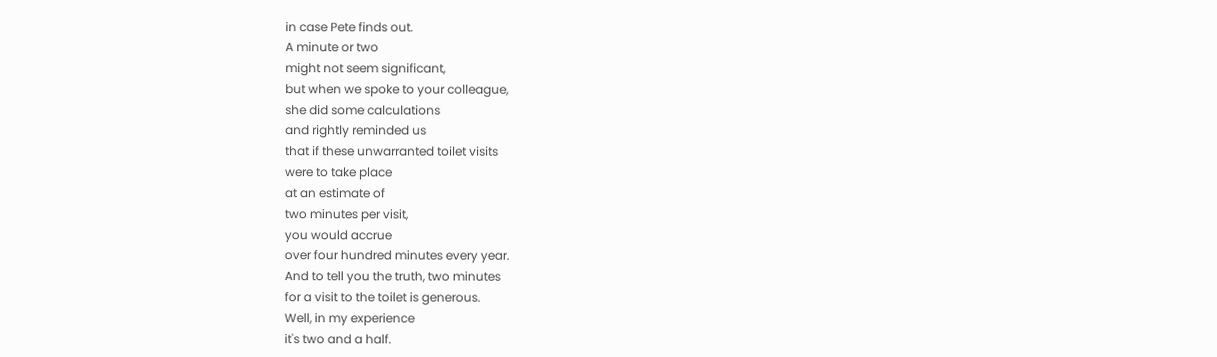in case Pete finds out.
A minute or two
might not seem significant,
but when we spoke to your colleague,
she did some calculations
and rightly reminded us
that if these unwarranted toilet visits
were to take place
at an estimate of
two minutes per visit,
you would accrue
over four hundred minutes every year.
And to tell you the truth, two minutes
for a visit to the toilet is generous.
Well, in my experience
it's two and a half.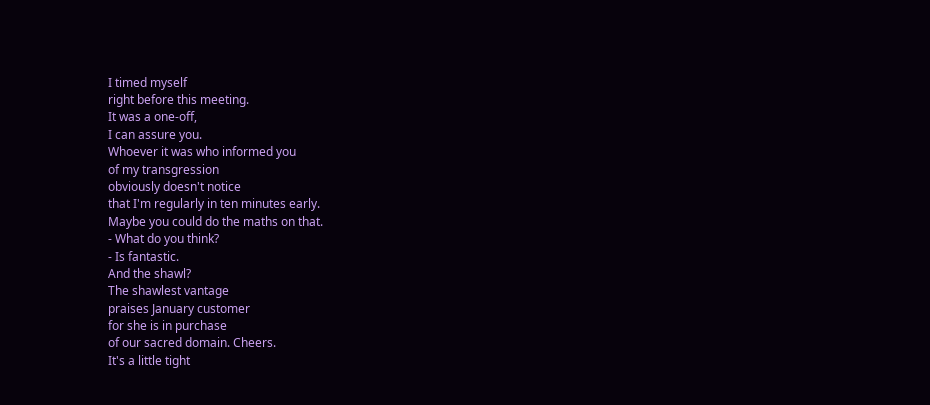I timed myself
right before this meeting.
It was a one-off,
I can assure you.
Whoever it was who informed you
of my transgression
obviously doesn't notice
that I'm regularly in ten minutes early.
Maybe you could do the maths on that.
- What do you think?
- Is fantastic.
And the shawl?
The shawlest vantage
praises January customer
for she is in purchase
of our sacred domain. Cheers.
It's a little tight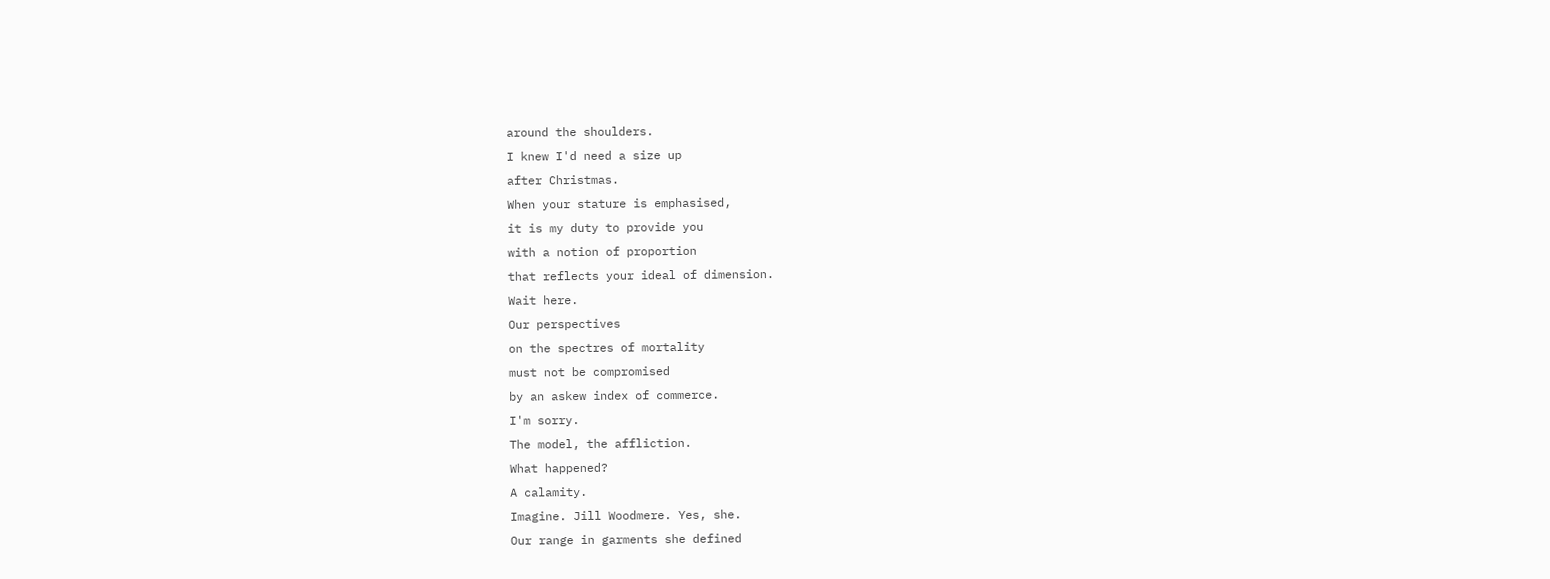around the shoulders.
I knew I'd need a size up
after Christmas.
When your stature is emphasised,
it is my duty to provide you
with a notion of proportion
that reflects your ideal of dimension.
Wait here.
Our perspectives
on the spectres of mortality
must not be compromised
by an askew index of commerce.
I'm sorry.
The model, the affliction.
What happened?
A calamity.
Imagine. Jill Woodmere. Yes, she.
Our range in garments she defined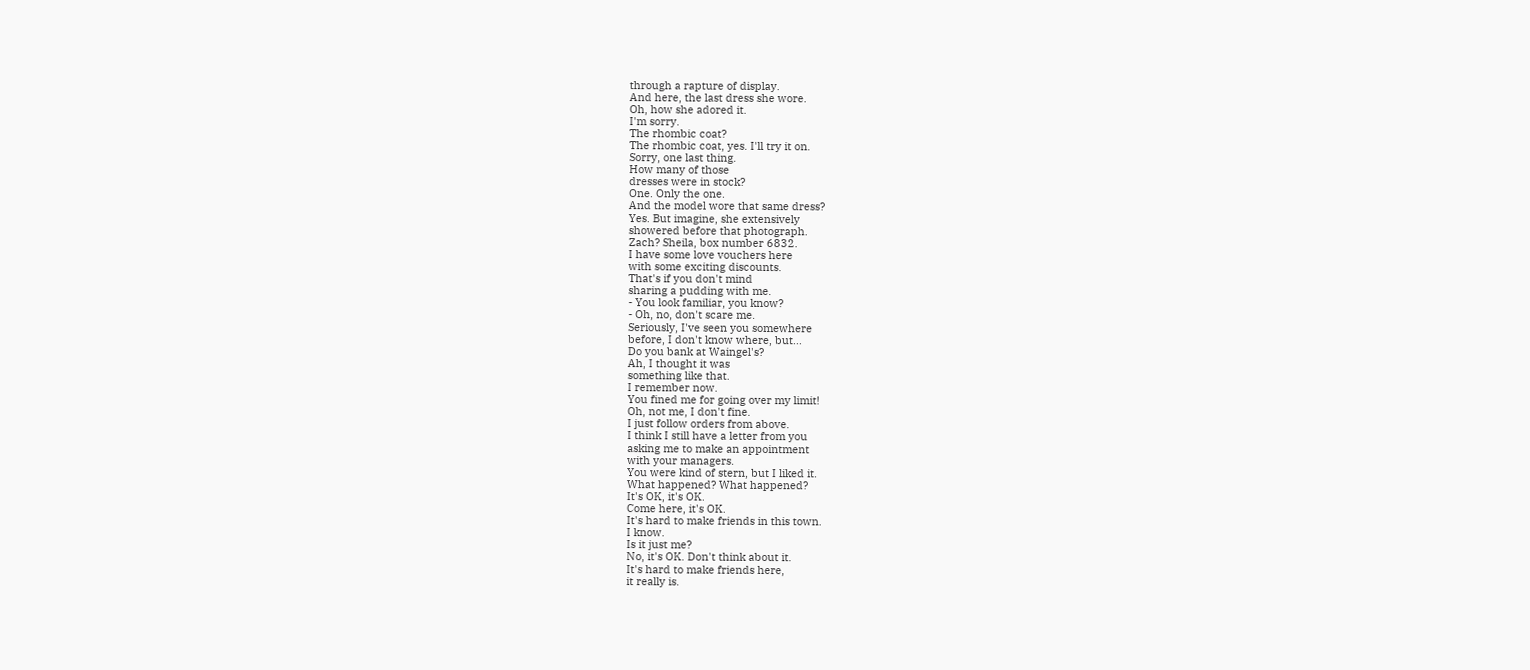through a rapture of display.
And here, the last dress she wore.
Oh, how she adored it.
I'm sorry.
The rhombic coat?
The rhombic coat, yes. I'll try it on.
Sorry, one last thing.
How many of those
dresses were in stock?
One. Only the one.
And the model wore that same dress?
Yes. But imagine, she extensively
showered before that photograph.
Zach? Sheila, box number 6832.
I have some love vouchers here
with some exciting discounts.
That's if you don't mind
sharing a pudding with me.
- You look familiar, you know?
- Oh, no, don't scare me.
Seriously, I've seen you somewhere
before, I don't know where, but...
Do you bank at Waingel's?
Ah, I thought it was
something like that.
I remember now.
You fined me for going over my limit!
Oh, not me, I don't fine.
I just follow orders from above.
I think I still have a letter from you
asking me to make an appointment
with your managers.
You were kind of stern, but I liked it.
What happened? What happened?
It's OK, it's OK.
Come here, it's OK.
It's hard to make friends in this town.
I know.
Is it just me?
No, it's OK. Don't think about it.
It's hard to make friends here,
it really is.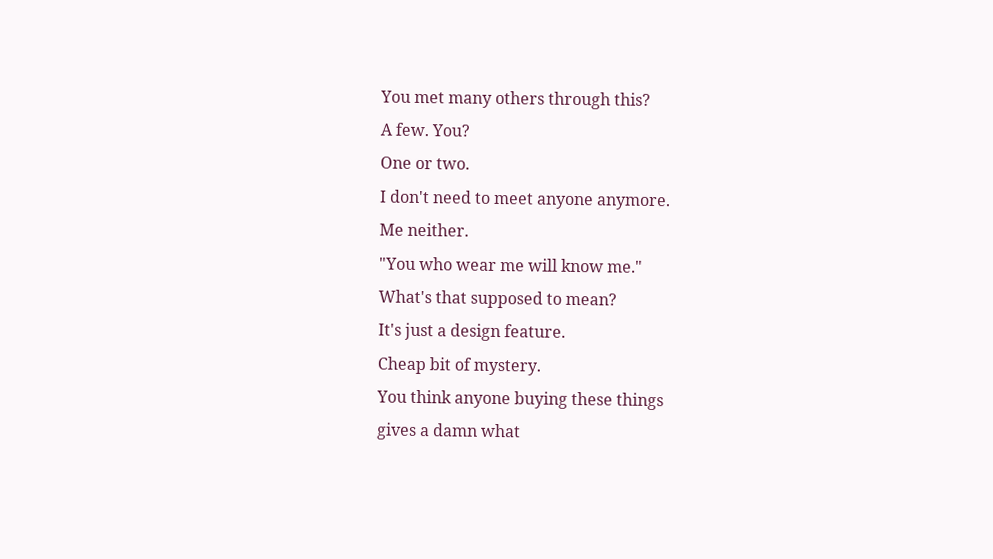You met many others through this?
A few. You?
One or two.
I don't need to meet anyone anymore.
Me neither.
"You who wear me will know me."
What's that supposed to mean?
It's just a design feature.
Cheap bit of mystery.
You think anyone buying these things
gives a damn what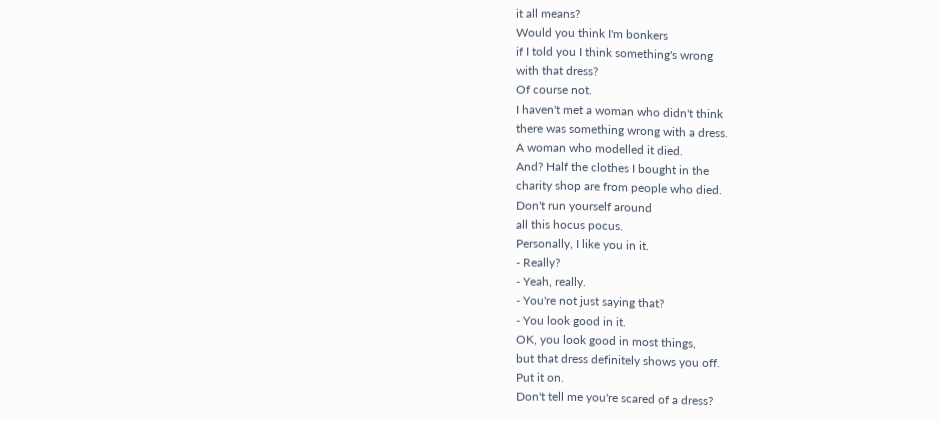it all means?
Would you think I'm bonkers
if I told you I think something's wrong
with that dress?
Of course not.
I haven't met a woman who didn't think
there was something wrong with a dress.
A woman who modelled it died.
And? Half the clothes I bought in the
charity shop are from people who died.
Don't run yourself around
all this hocus pocus.
Personally, I like you in it.
- Really?
- Yeah, really.
- You're not just saying that?
- You look good in it.
OK, you look good in most things,
but that dress definitely shows you off.
Put it on.
Don't tell me you're scared of a dress?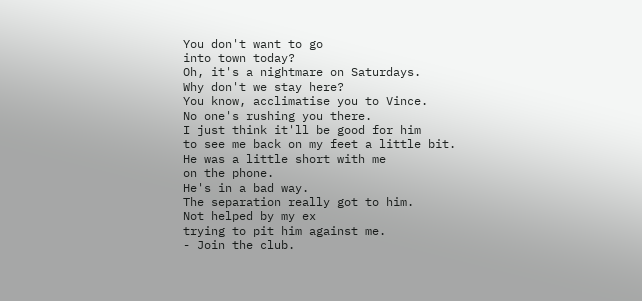You don't want to go
into town today?
Oh, it's a nightmare on Saturdays.
Why don't we stay here?
You know, acclimatise you to Vince.
No one's rushing you there.
I just think it'll be good for him
to see me back on my feet a little bit.
He was a little short with me
on the phone.
He's in a bad way.
The separation really got to him.
Not helped by my ex
trying to pit him against me.
- Join the club.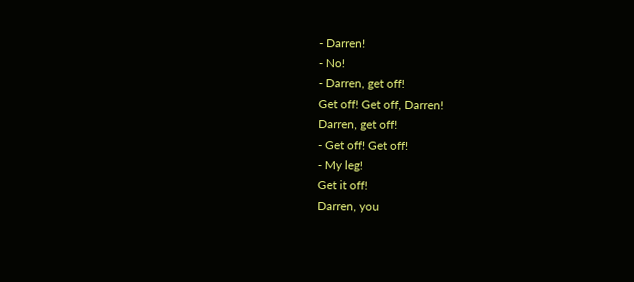- Darren!
- No!
- Darren, get off!
Get off! Get off, Darren!
Darren, get off!
- Get off! Get off!
- My leg!
Get it off!
Darren, you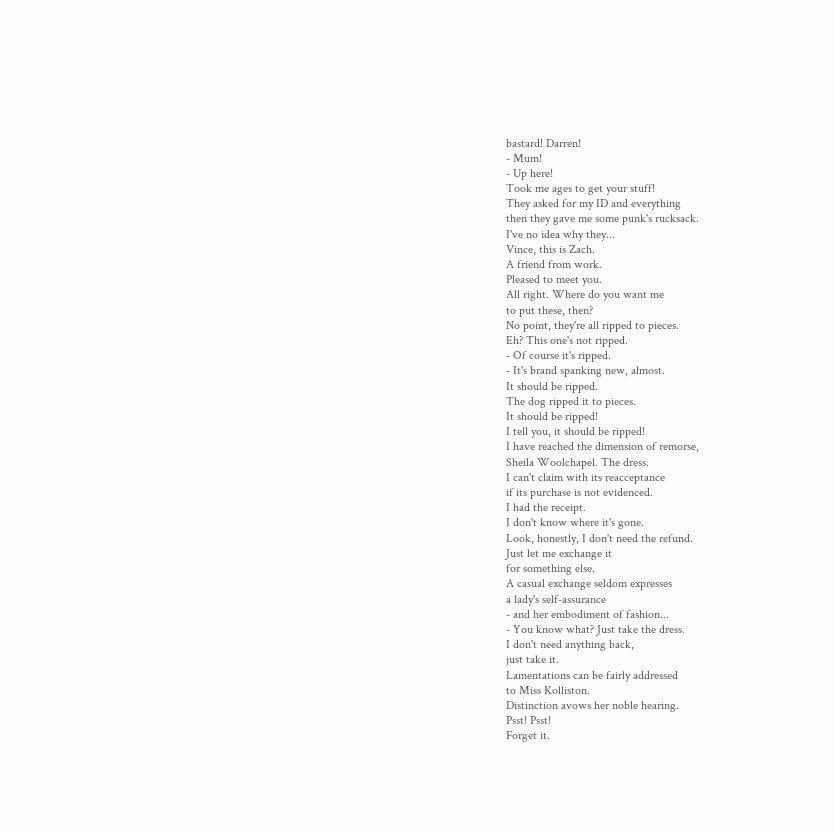bastard! Darren!
- Mum!
- Up here!
Took me ages to get your stuff!
They asked for my ID and everything
then they gave me some punk's rucksack.
I've no idea why they...
Vince, this is Zach.
A friend from work.
Pleased to meet you.
All right. Where do you want me
to put these, then?
No point, they're all ripped to pieces.
Eh? This one's not ripped.
- Of course it's ripped.
- It's brand spanking new, almost.
It should be ripped.
The dog ripped it to pieces.
It should be ripped!
I tell you, it should be ripped!
I have reached the dimension of remorse,
Sheila Woolchapel. The dress.
I can't claim with its reacceptance
if its purchase is not evidenced.
I had the receipt.
I don't know where it's gone.
Look, honestly, I don't need the refund.
Just let me exchange it
for something else.
A casual exchange seldom expresses
a lady's self-assurance
- and her embodiment of fashion...
- You know what? Just take the dress.
I don't need anything back,
just take it.
Lamentations can be fairly addressed
to Miss Kolliston.
Distinction avows her noble hearing.
Psst! Psst!
Forget it.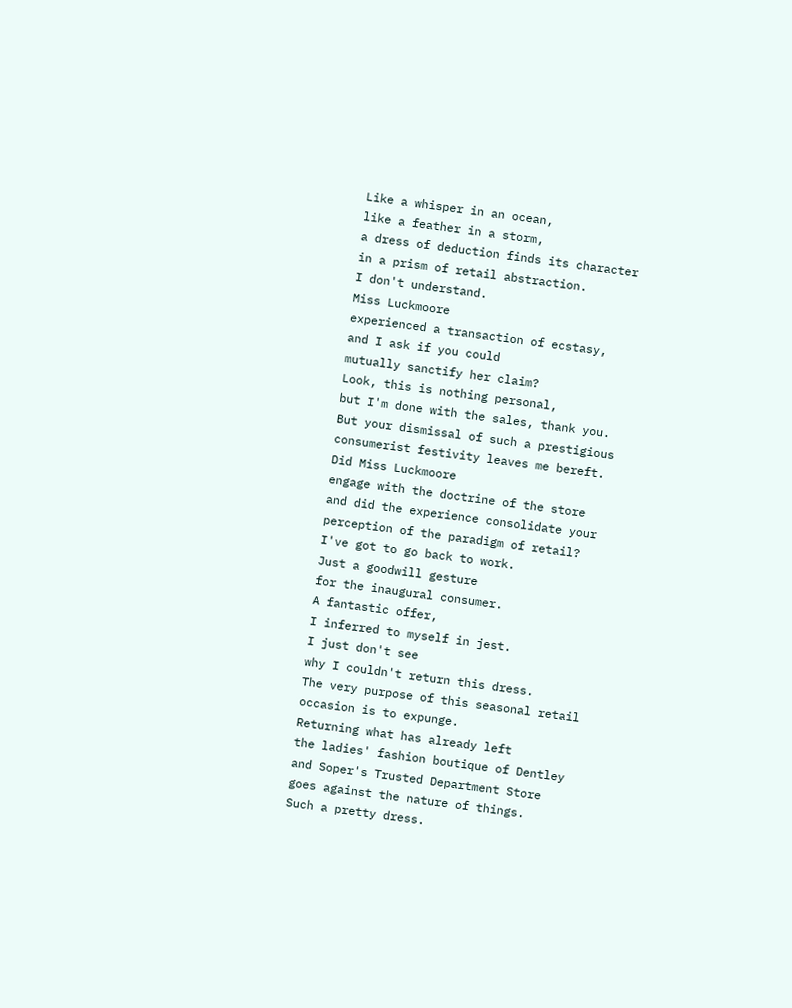Like a whisper in an ocean,
like a feather in a storm,
a dress of deduction finds its character
in a prism of retail abstraction.
I don't understand.
Miss Luckmoore
experienced a transaction of ecstasy,
and I ask if you could
mutually sanctify her claim?
Look, this is nothing personal,
but I'm done with the sales, thank you.
But your dismissal of such a prestigious
consumerist festivity leaves me bereft.
Did Miss Luckmoore
engage with the doctrine of the store
and did the experience consolidate your
perception of the paradigm of retail?
I've got to go back to work.
Just a goodwill gesture
for the inaugural consumer.
A fantastic offer,
I inferred to myself in jest.
I just don't see
why I couldn't return this dress.
The very purpose of this seasonal retail
occasion is to expunge.
Returning what has already left
the ladies' fashion boutique of Dentley
and Soper's Trusted Department Store
goes against the nature of things.
Such a pretty dress.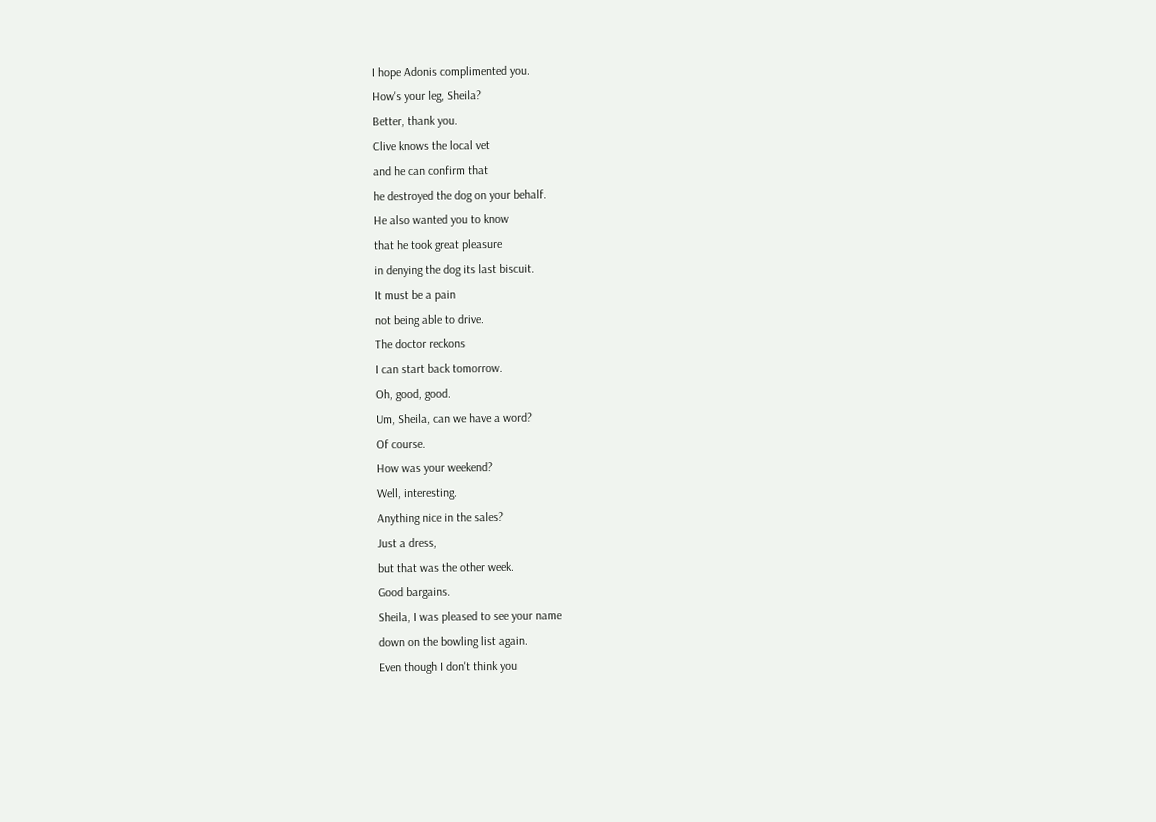I hope Adonis complimented you.
How's your leg, Sheila?
Better, thank you.
Clive knows the local vet
and he can confirm that
he destroyed the dog on your behalf.
He also wanted you to know
that he took great pleasure
in denying the dog its last biscuit.
It must be a pain
not being able to drive.
The doctor reckons
I can start back tomorrow.
Oh, good, good.
Um, Sheila, can we have a word?
Of course.
How was your weekend?
Well, interesting.
Anything nice in the sales?
Just a dress,
but that was the other week.
Good bargains.
Sheila, I was pleased to see your name
down on the bowling list again.
Even though I don't think you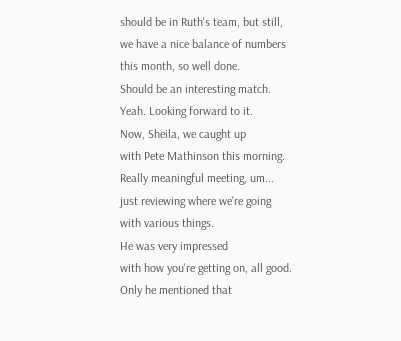should be in Ruth's team, but still,
we have a nice balance of numbers
this month, so well done.
Should be an interesting match.
Yeah. Looking forward to it.
Now, Sheila, we caught up
with Pete Mathinson this morning.
Really meaningful meeting, um...
just reviewing where we're going
with various things.
He was very impressed
with how you're getting on, all good.
Only he mentioned that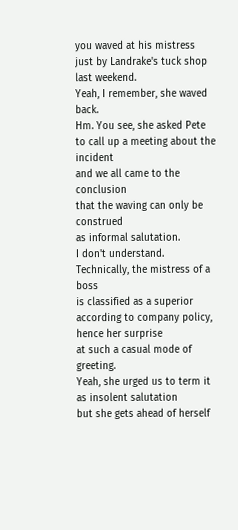you waved at his mistress
just by Landrake's tuck shop
last weekend.
Yeah, I remember, she waved back.
Hm. You see, she asked Pete
to call up a meeting about the incident
and we all came to the conclusion
that the waving can only be construed
as informal salutation.
I don't understand.
Technically, the mistress of a boss
is classified as a superior
according to company policy,
hence her surprise
at such a casual mode of greeting.
Yeah, she urged us to term it
as insolent salutation
but she gets ahead of herself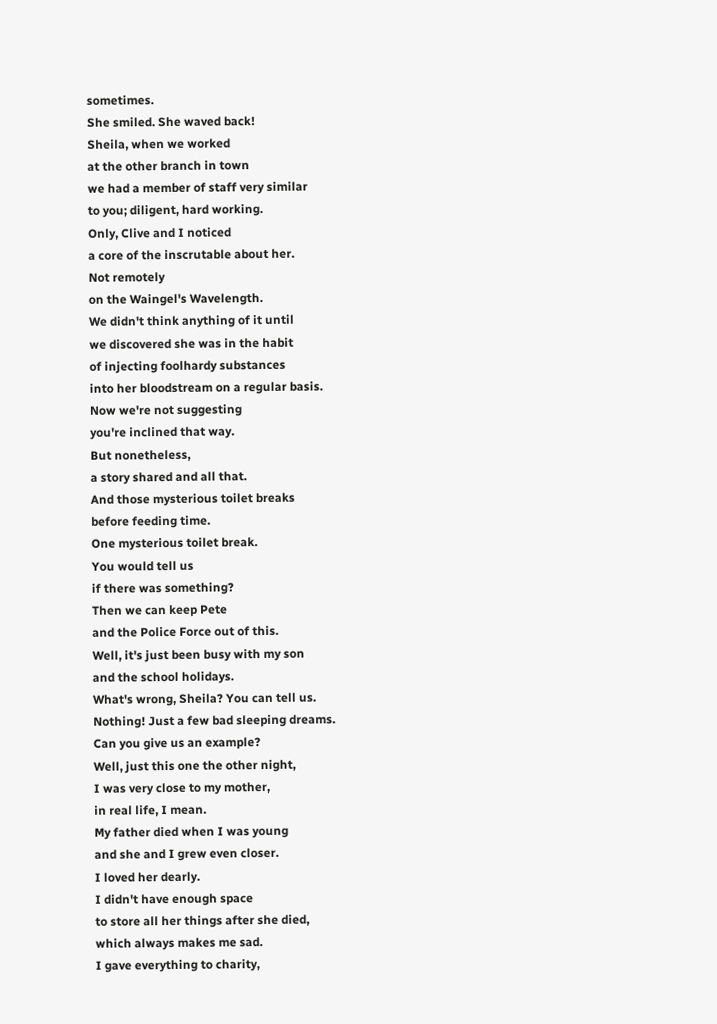sometimes.
She smiled. She waved back!
Sheila, when we worked
at the other branch in town
we had a member of staff very similar
to you; diligent, hard working.
Only, Clive and I noticed
a core of the inscrutable about her.
Not remotely
on the Waingel's Wavelength.
We didn't think anything of it until
we discovered she was in the habit
of injecting foolhardy substances
into her bloodstream on a regular basis.
Now we're not suggesting
you're inclined that way.
But nonetheless,
a story shared and all that.
And those mysterious toilet breaks
before feeding time.
One mysterious toilet break.
You would tell us
if there was something?
Then we can keep Pete
and the Police Force out of this.
Well, it's just been busy with my son
and the school holidays.
What's wrong, Sheila? You can tell us.
Nothing! Just a few bad sleeping dreams.
Can you give us an example?
Well, just this one the other night,
I was very close to my mother,
in real life, I mean.
My father died when I was young
and she and I grew even closer.
I loved her dearly.
I didn't have enough space
to store all her things after she died,
which always makes me sad.
I gave everything to charity,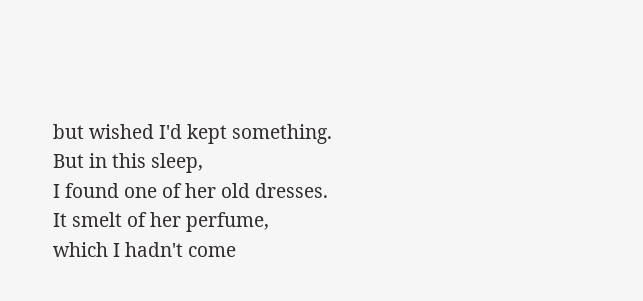but wished I'd kept something.
But in this sleep,
I found one of her old dresses.
It smelt of her perfume,
which I hadn't come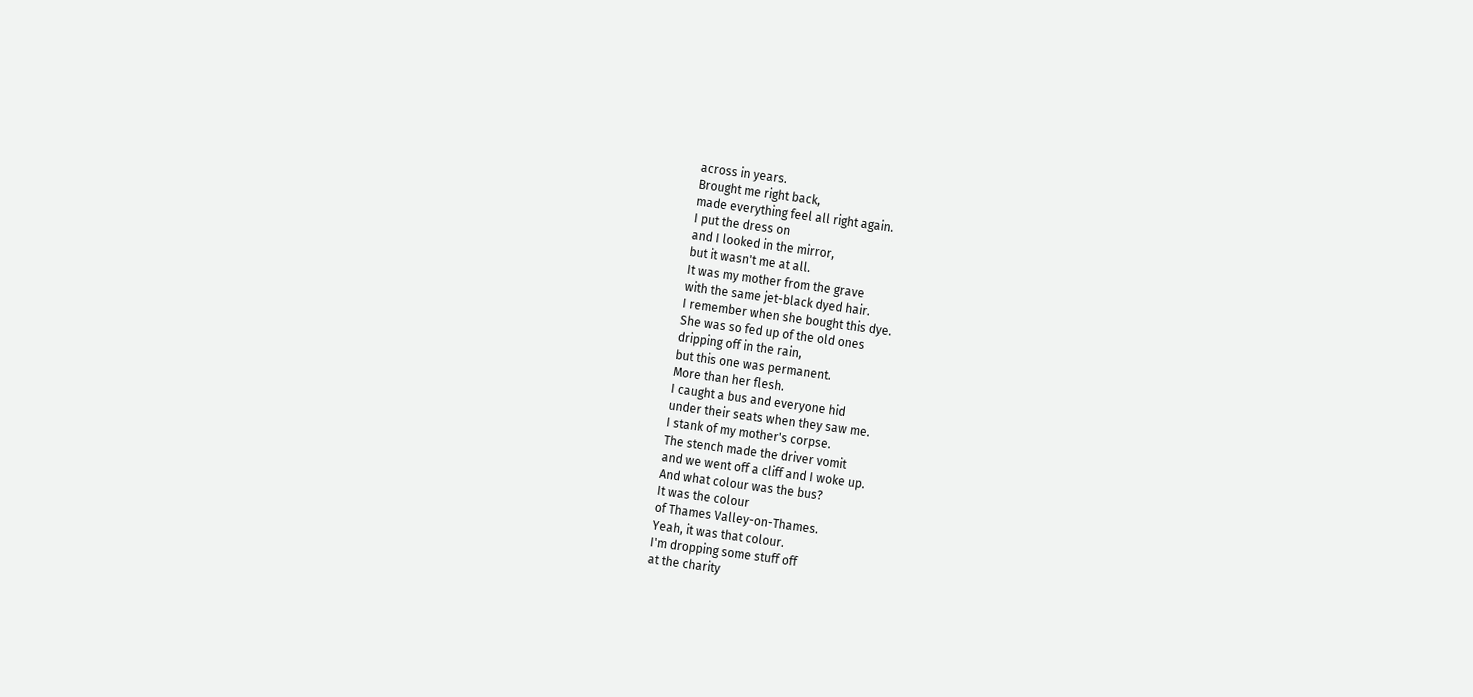across in years.
Brought me right back,
made everything feel all right again.
I put the dress on
and I looked in the mirror,
but it wasn't me at all.
It was my mother from the grave
with the same jet-black dyed hair.
I remember when she bought this dye.
She was so fed up of the old ones
dripping off in the rain,
but this one was permanent.
More than her flesh.
I caught a bus and everyone hid
under their seats when they saw me.
I stank of my mother's corpse.
The stench made the driver vomit
and we went off a cliff and I woke up.
And what colour was the bus?
It was the colour
of Thames Valley-on-Thames.
Yeah, it was that colour.
I'm dropping some stuff off
at the charity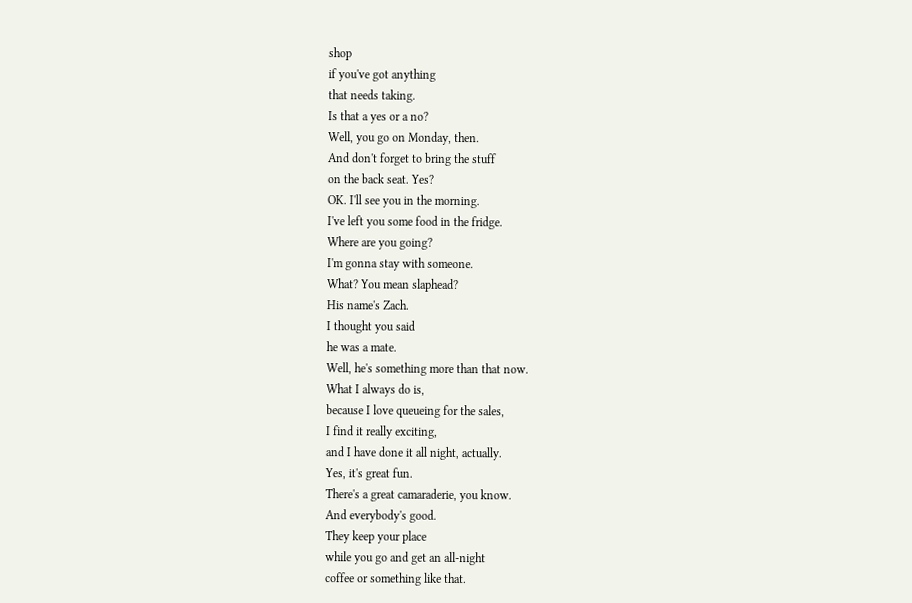shop
if you've got anything
that needs taking.
Is that a yes or a no?
Well, you go on Monday, then.
And don't forget to bring the stuff
on the back seat. Yes?
OK. I'll see you in the morning.
I've left you some food in the fridge.
Where are you going?
I'm gonna stay with someone.
What? You mean slaphead?
His name's Zach.
I thought you said
he was a mate.
Well, he's something more than that now.
What I always do is,
because I love queueing for the sales,
I find it really exciting,
and I have done it all night, actually.
Yes, it's great fun.
There's a great camaraderie, you know.
And everybody's good.
They keep your place
while you go and get an all-night
coffee or something like that.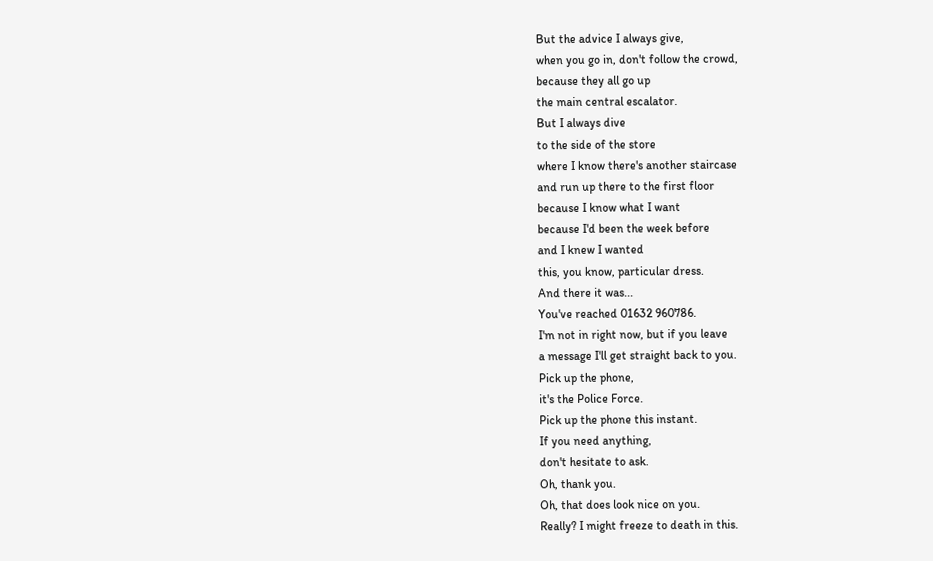But the advice I always give,
when you go in, don't follow the crowd,
because they all go up
the main central escalator.
But I always dive
to the side of the store
where I know there's another staircase
and run up there to the first floor
because I know what I want
because I'd been the week before
and I knew I wanted
this, you know, particular dress.
And there it was...
You've reached 01632 960786.
I'm not in right now, but if you leave
a message I'll get straight back to you.
Pick up the phone,
it's the Police Force.
Pick up the phone this instant.
If you need anything,
don't hesitate to ask.
Oh, thank you.
Oh, that does look nice on you.
Really? I might freeze to death in this.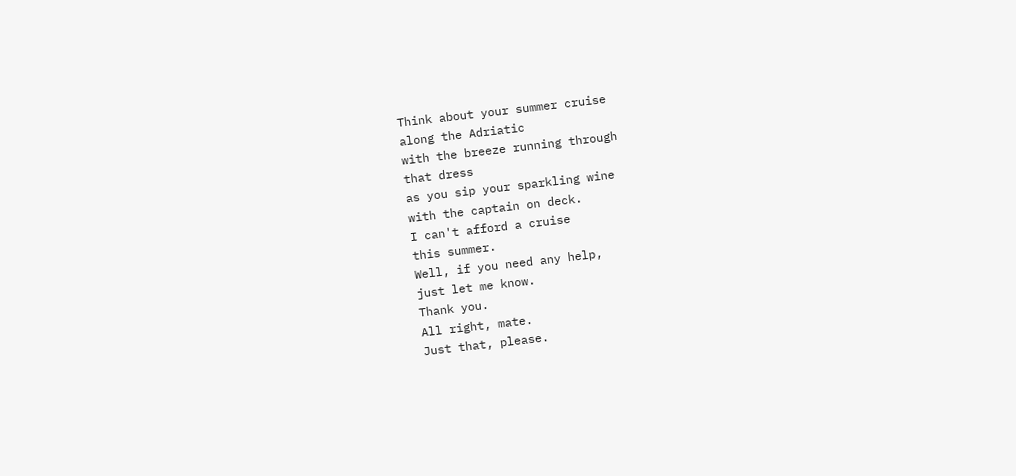Think about your summer cruise
along the Adriatic
with the breeze running through
that dress
as you sip your sparkling wine
with the captain on deck.
I can't afford a cruise
this summer.
Well, if you need any help,
just let me know.
Thank you.
All right, mate.
Just that, please.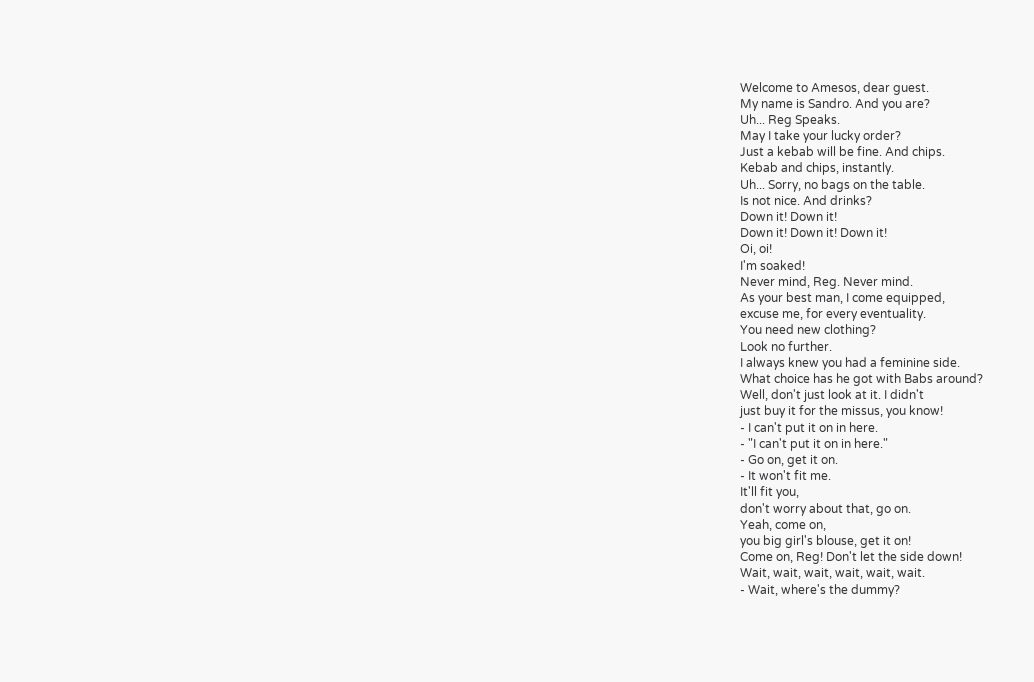Welcome to Amesos, dear guest.
My name is Sandro. And you are?
Uh... Reg Speaks.
May I take your lucky order?
Just a kebab will be fine. And chips.
Kebab and chips, instantly.
Uh... Sorry, no bags on the table.
Is not nice. And drinks?
Down it! Down it!
Down it! Down it! Down it!
Oi, oi!
I'm soaked!
Never mind, Reg. Never mind.
As your best man, I come equipped,
excuse me, for every eventuality.
You need new clothing?
Look no further.
I always knew you had a feminine side.
What choice has he got with Babs around?
Well, don't just look at it. I didn't
just buy it for the missus, you know!
- I can't put it on in here.
- "I can't put it on in here."
- Go on, get it on.
- It won't fit me.
It'll fit you,
don't worry about that, go on.
Yeah, come on,
you big girl's blouse, get it on!
Come on, Reg! Don't let the side down!
Wait, wait, wait, wait, wait, wait.
- Wait, where's the dummy?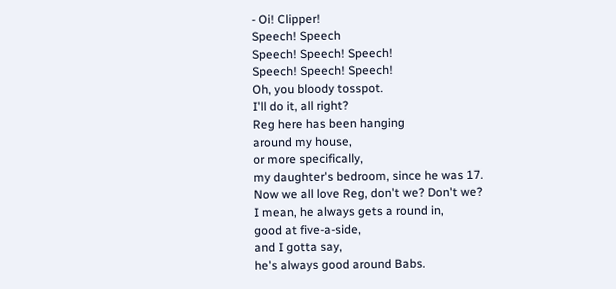- Oi! Clipper!
Speech! Speech
Speech! Speech! Speech!
Speech! Speech! Speech!
Oh, you bloody tosspot.
I'll do it, all right?
Reg here has been hanging
around my house,
or more specifically,
my daughter's bedroom, since he was 17.
Now we all love Reg, don't we? Don't we?
I mean, he always gets a round in,
good at five-a-side,
and I gotta say,
he's always good around Babs.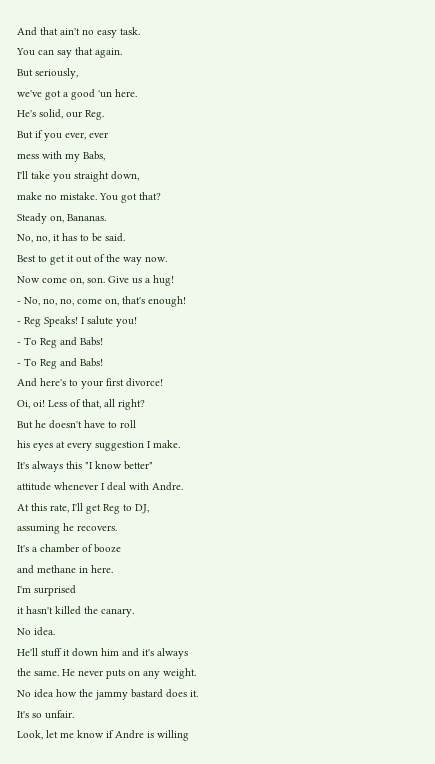And that ain't no easy task.
You can say that again.
But seriously,
we've got a good 'un here.
He's solid, our Reg.
But if you ever, ever
mess with my Babs,
I'll take you straight down,
make no mistake. You got that?
Steady on, Bananas.
No, no, it has to be said.
Best to get it out of the way now.
Now come on, son. Give us a hug!
- No, no, no, come on, that's enough!
- Reg Speaks! I salute you!
- To Reg and Babs!
- To Reg and Babs!
And here's to your first divorce!
Oi, oi! Less of that, all right?
But he doesn't have to roll
his eyes at every suggestion I make.
It's always this "I know better"
attitude whenever I deal with Andre.
At this rate, I'll get Reg to DJ,
assuming he recovers.
It's a chamber of booze
and methane in here.
I'm surprised
it hasn't killed the canary.
No idea.
He'll stuff it down him and it's always
the same. He never puts on any weight.
No idea how the jammy bastard does it.
It's so unfair.
Look, let me know if Andre is willing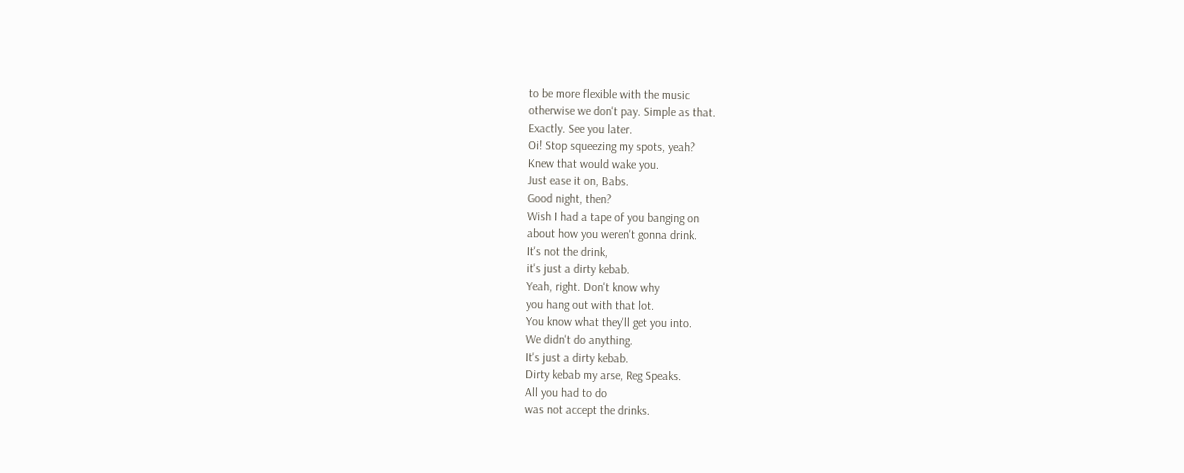to be more flexible with the music
otherwise we don't pay. Simple as that.
Exactly. See you later.
Oi! Stop squeezing my spots, yeah?
Knew that would wake you.
Just ease it on, Babs.
Good night, then?
Wish I had a tape of you banging on
about how you weren't gonna drink.
It's not the drink,
it's just a dirty kebab.
Yeah, right. Don't know why
you hang out with that lot.
You know what they'll get you into.
We didn't do anything.
It's just a dirty kebab.
Dirty kebab my arse, Reg Speaks.
All you had to do
was not accept the drinks.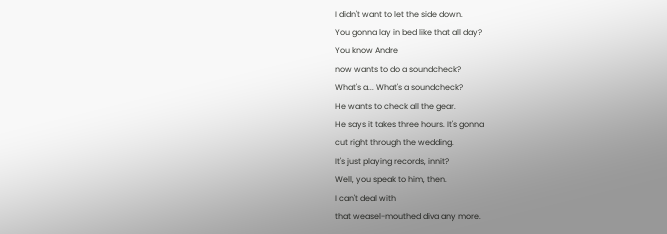I didn't want to let the side down.
You gonna lay in bed like that all day?
You know Andre
now wants to do a soundcheck?
What's a... What's a soundcheck?
He wants to check all the gear.
He says it takes three hours. It's gonna
cut right through the wedding.
It's just playing records, innit?
Well, you speak to him, then.
I can't deal with
that weasel-mouthed diva any more.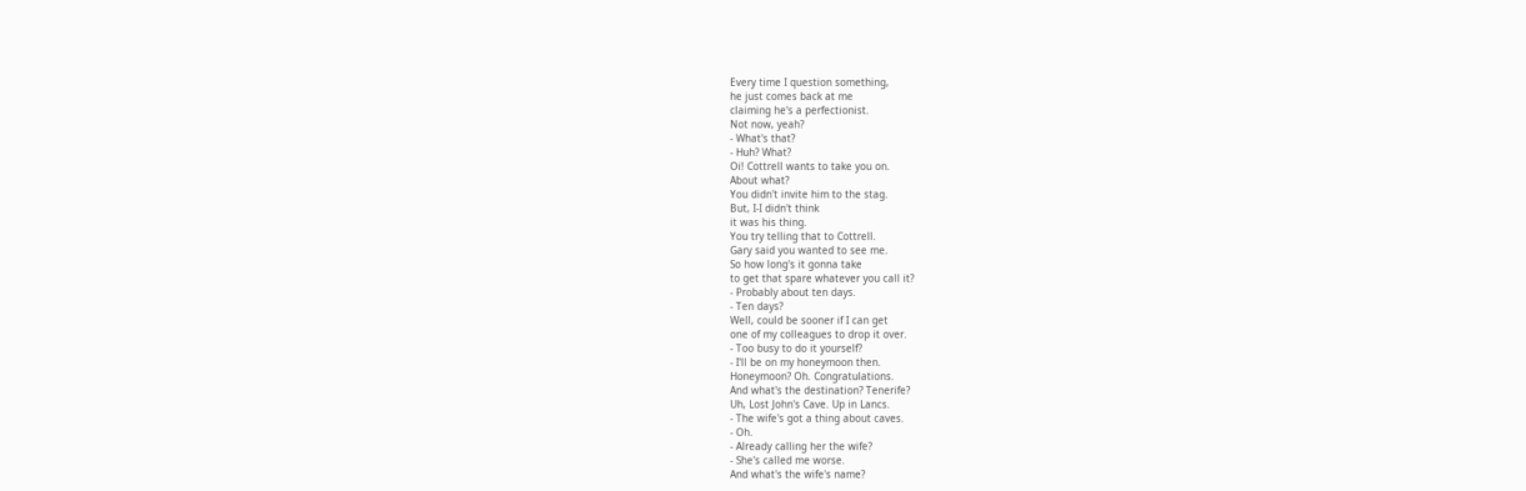Every time I question something,
he just comes back at me
claiming he's a perfectionist.
Not now, yeah?
- What's that?
- Huh? What?
Oi! Cottrell wants to take you on.
About what?
You didn't invite him to the stag.
But, I-I didn't think
it was his thing.
You try telling that to Cottrell.
Gary said you wanted to see me.
So how long's it gonna take
to get that spare whatever you call it?
- Probably about ten days.
- Ten days?
Well, could be sooner if I can get
one of my colleagues to drop it over.
- Too busy to do it yourself?
- I'll be on my honeymoon then.
Honeymoon? Oh. Congratulations.
And what's the destination? Tenerife?
Uh, Lost John's Cave. Up in Lancs.
- The wife's got a thing about caves.
- Oh.
- Already calling her the wife?
- She's called me worse.
And what's the wife's name?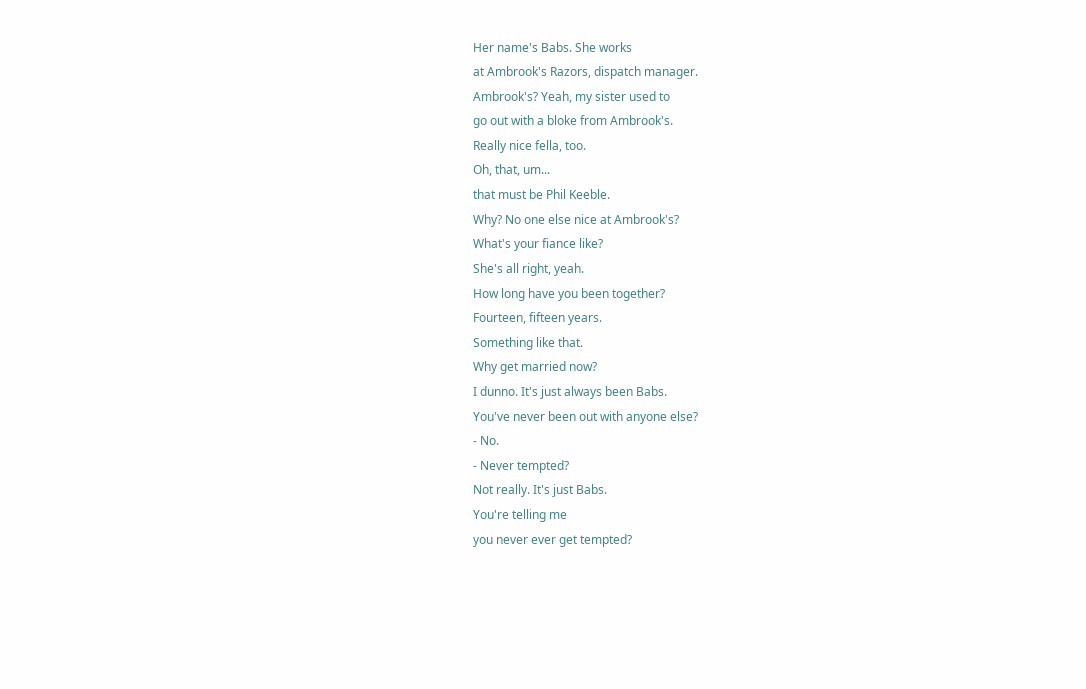Her name's Babs. She works
at Ambrook's Razors, dispatch manager.
Ambrook's? Yeah, my sister used to
go out with a bloke from Ambrook's.
Really nice fella, too.
Oh, that, um...
that must be Phil Keeble.
Why? No one else nice at Ambrook's?
What's your fiance like?
She's all right, yeah.
How long have you been together?
Fourteen, fifteen years.
Something like that.
Why get married now?
I dunno. It's just always been Babs.
You've never been out with anyone else?
- No.
- Never tempted?
Not really. It's just Babs.
You're telling me
you never ever get tempted?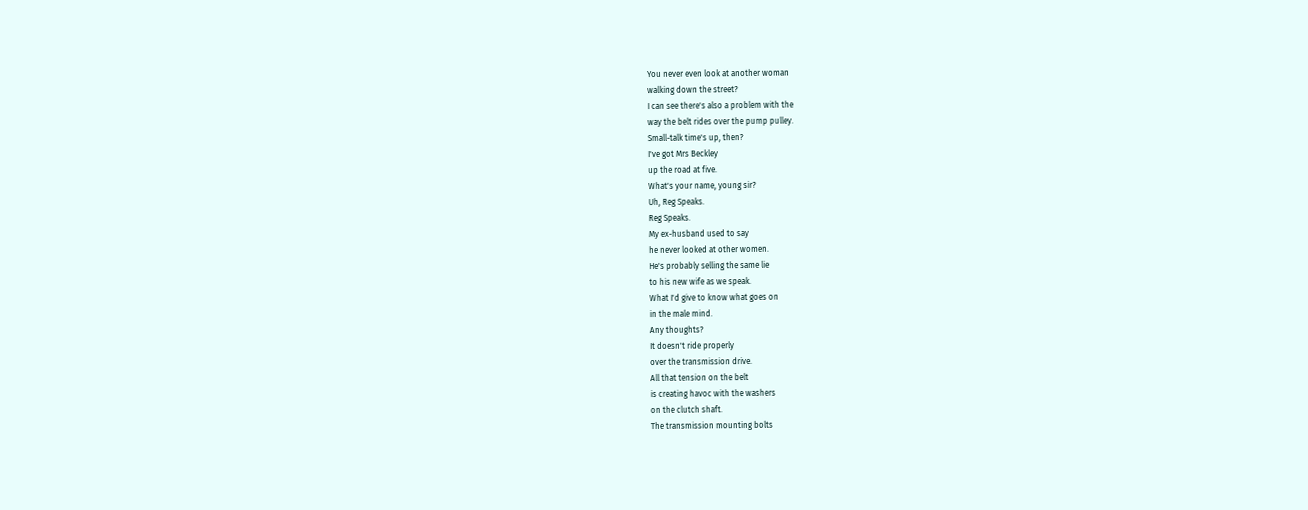You never even look at another woman
walking down the street?
I can see there's also a problem with the
way the belt rides over the pump pulley.
Small-talk time's up, then?
I've got Mrs Beckley
up the road at five.
What's your name, young sir?
Uh, Reg Speaks.
Reg Speaks.
My ex-husband used to say
he never looked at other women.
He's probably selling the same lie
to his new wife as we speak.
What I'd give to know what goes on
in the male mind.
Any thoughts?
It doesn't ride properly
over the transmission drive.
All that tension on the belt
is creating havoc with the washers
on the clutch shaft.
The transmission mounting bolts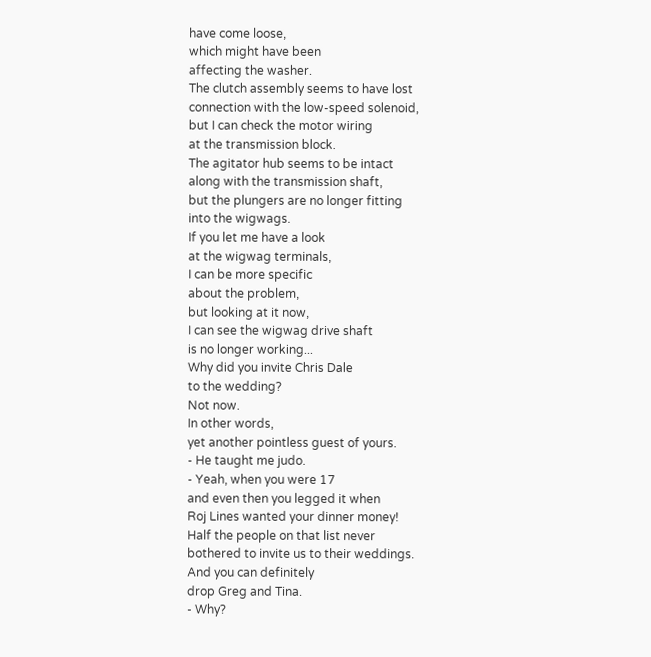have come loose,
which might have been
affecting the washer.
The clutch assembly seems to have lost
connection with the low-speed solenoid,
but I can check the motor wiring
at the transmission block.
The agitator hub seems to be intact
along with the transmission shaft,
but the plungers are no longer fitting
into the wigwags.
If you let me have a look
at the wigwag terminals,
I can be more specific
about the problem,
but looking at it now,
I can see the wigwag drive shaft
is no longer working...
Why did you invite Chris Dale
to the wedding?
Not now.
In other words,
yet another pointless guest of yours.
- He taught me judo.
- Yeah, when you were 17
and even then you legged it when
Roj Lines wanted your dinner money!
Half the people on that list never
bothered to invite us to their weddings.
And you can definitely
drop Greg and Tina.
- Why?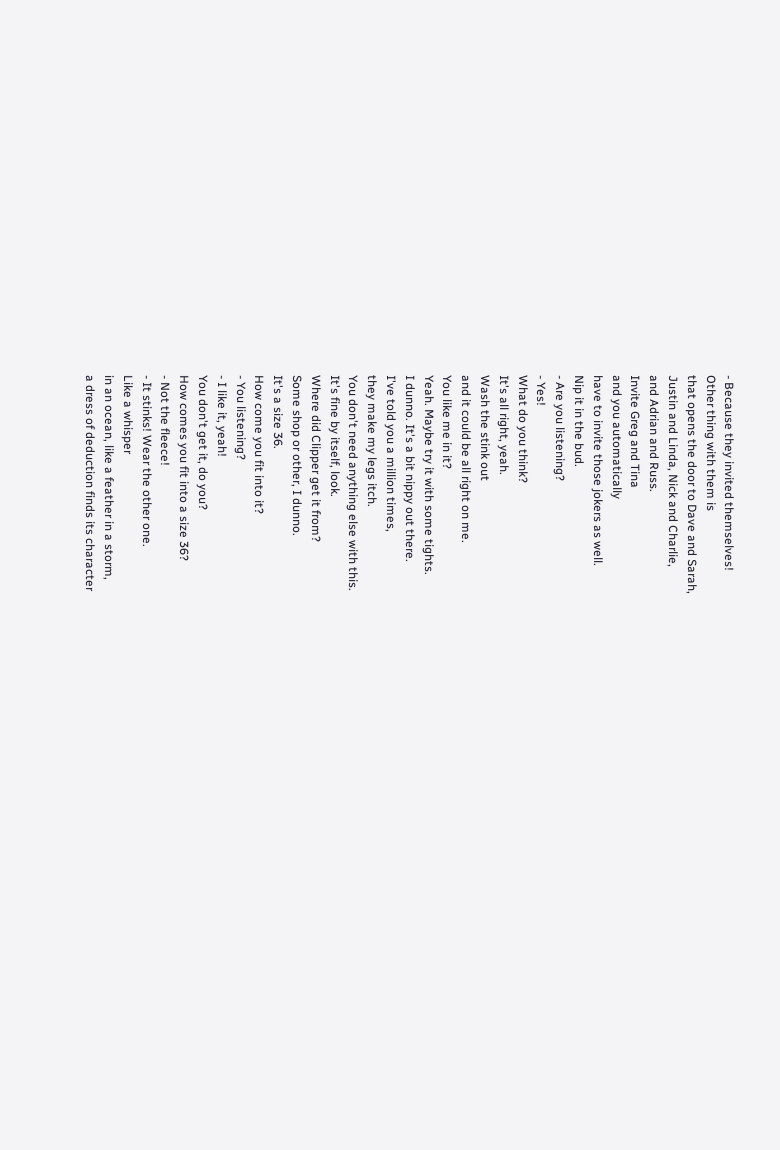- Because they invited themselves!
Other thing with them is
that opens the door to Dave and Sarah,
Justin and Linda, Nick and Charlie,
and Adrian and Russ.
Invite Greg and Tina
and you automatically
have to invite those jokers as well.
Nip it in the bud.
- Are you listening?
- Yes!
What do you think?
It's all right, yeah.
Wash the stink out
and it could be all right on me.
You like me in it?
Yeah. Maybe try it with some tights.
I dunno. It's a bit nippy out there.
I've told you a million times,
they make my legs itch.
You don't need anything else with this.
It's fine by itself, look.
Where did Clipper get it from?
Some shop or other, I dunno.
It's a size 36.
How come you fit into it?
- You listening?
- I like it, yeah!
You don't get it, do you?
How comes you fit into a size 36?
- Not the fleece!
- It stinks! Wear the other one.
Like a whisper
in an ocean, like a feather in a storm,
a dress of deduction finds its character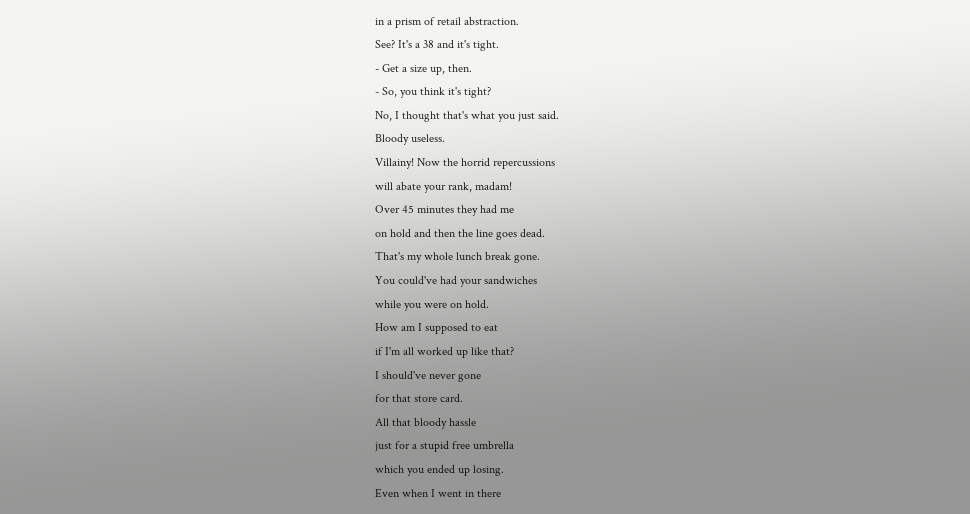in a prism of retail abstraction.
See? It's a 38 and it's tight.
- Get a size up, then.
- So, you think it's tight?
No, I thought that's what you just said.
Bloody useless.
Villainy! Now the horrid repercussions
will abate your rank, madam!
Over 45 minutes they had me
on hold and then the line goes dead.
That's my whole lunch break gone.
You could've had your sandwiches
while you were on hold.
How am I supposed to eat
if I'm all worked up like that?
I should've never gone
for that store card.
All that bloody hassle
just for a stupid free umbrella
which you ended up losing.
Even when I went in there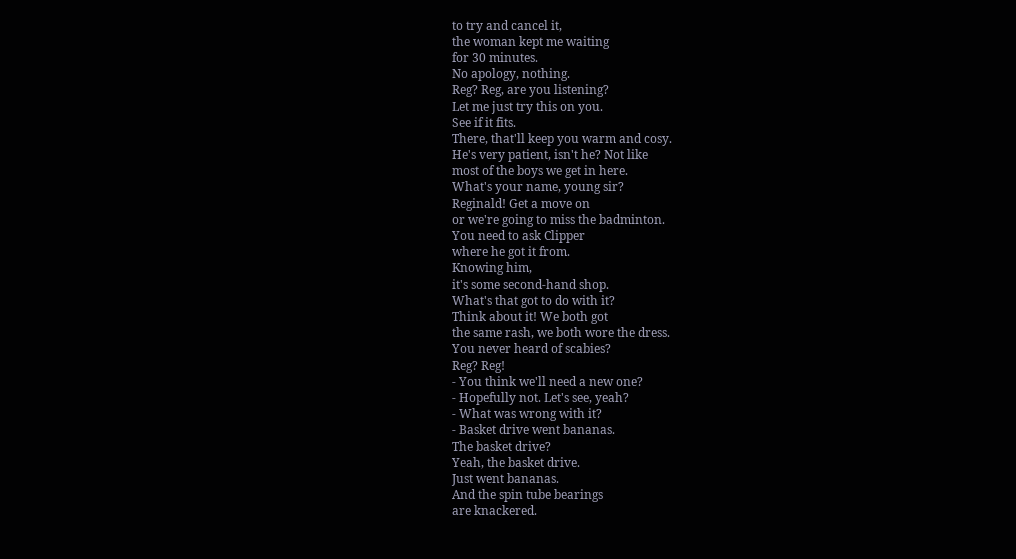to try and cancel it,
the woman kept me waiting
for 30 minutes.
No apology, nothing.
Reg? Reg, are you listening?
Let me just try this on you.
See if it fits.
There, that'll keep you warm and cosy.
He's very patient, isn't he? Not like
most of the boys we get in here.
What's your name, young sir?
Reginald! Get a move on
or we're going to miss the badminton.
You need to ask Clipper
where he got it from.
Knowing him,
it's some second-hand shop.
What's that got to do with it?
Think about it! We both got
the same rash, we both wore the dress.
You never heard of scabies?
Reg? Reg!
- You think we'll need a new one?
- Hopefully not. Let's see, yeah?
- What was wrong with it?
- Basket drive went bananas.
The basket drive?
Yeah, the basket drive.
Just went bananas.
And the spin tube bearings
are knackered.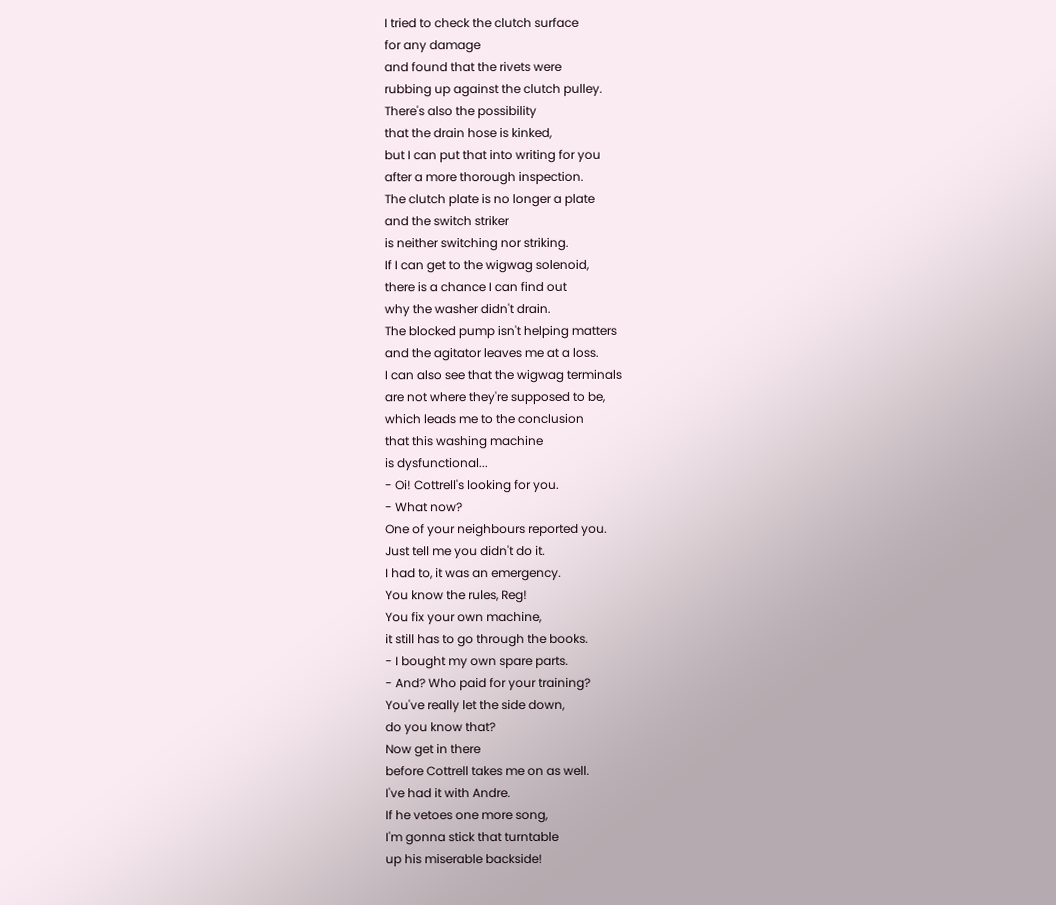I tried to check the clutch surface
for any damage
and found that the rivets were
rubbing up against the clutch pulley.
There's also the possibility
that the drain hose is kinked,
but I can put that into writing for you
after a more thorough inspection.
The clutch plate is no longer a plate
and the switch striker
is neither switching nor striking.
If I can get to the wigwag solenoid,
there is a chance I can find out
why the washer didn't drain.
The blocked pump isn't helping matters
and the agitator leaves me at a loss.
I can also see that the wigwag terminals
are not where they're supposed to be,
which leads me to the conclusion
that this washing machine
is dysfunctional...
- Oi! Cottrell's looking for you.
- What now?
One of your neighbours reported you.
Just tell me you didn't do it.
I had to, it was an emergency.
You know the rules, Reg!
You fix your own machine,
it still has to go through the books.
- I bought my own spare parts.
- And? Who paid for your training?
You've really let the side down,
do you know that?
Now get in there
before Cottrell takes me on as well.
I've had it with Andre.
If he vetoes one more song,
I'm gonna stick that turntable
up his miserable backside!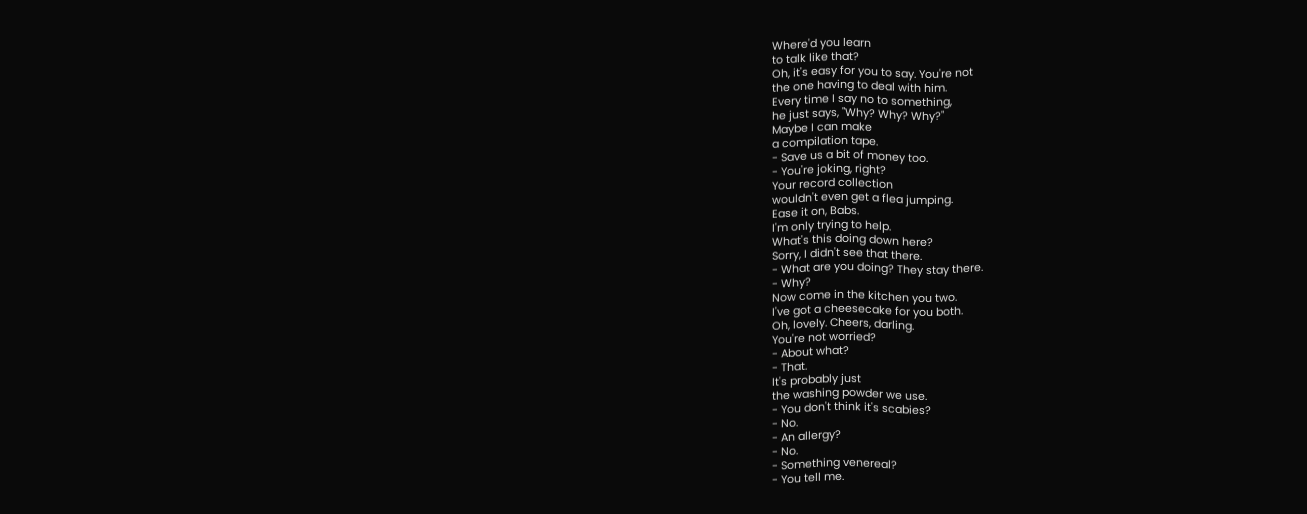Where'd you learn
to talk like that?
Oh, it's easy for you to say. You're not
the one having to deal with him.
Every time I say no to something,
he just says, "Why? Why? Why?"
Maybe I can make
a compilation tape.
- Save us a bit of money too.
- You're joking, right?
Your record collection
wouldn't even get a flea jumping.
Ease it on, Babs.
I'm only trying to help.
What's this doing down here?
Sorry, I didn't see that there.
- What are you doing? They stay there.
- Why?
Now come in the kitchen you two.
I've got a cheesecake for you both.
Oh, lovely. Cheers, darling.
You're not worried?
- About what?
- That.
It's probably just
the washing powder we use.
- You don't think it's scabies?
- No.
- An allergy?
- No.
- Something venereal?
- You tell me.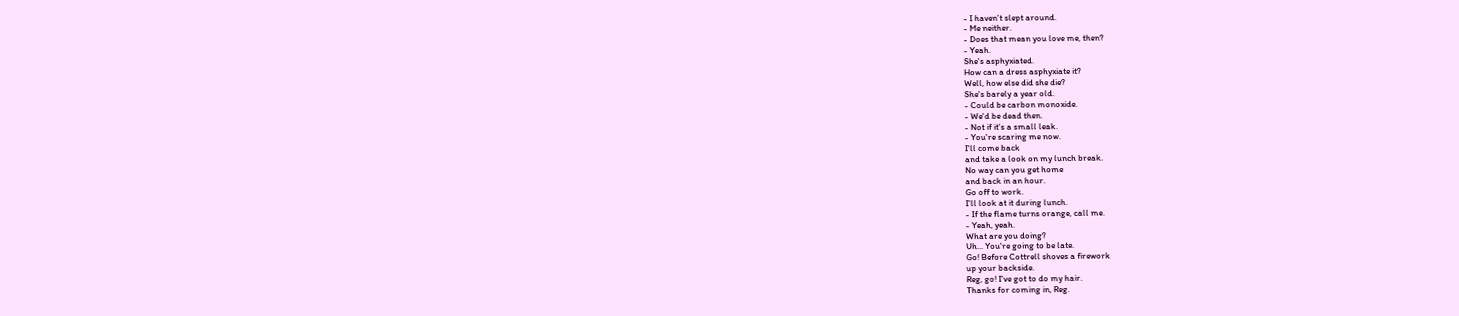- I haven't slept around.
- Me neither.
- Does that mean you love me, then?
- Yeah.
She's asphyxiated.
How can a dress asphyxiate it?
Well, how else did she die?
She's barely a year old.
- Could be carbon monoxide.
- We'd be dead then.
- Not if it's a small leak.
- You're scaring me now.
I'll come back
and take a look on my lunch break.
No way can you get home
and back in an hour.
Go off to work.
I'll look at it during lunch.
- If the flame turns orange, call me.
- Yeah, yeah.
What are you doing?
Uh... You're going to be late.
Go! Before Cottrell shoves a firework
up your backside.
Reg, go! I've got to do my hair.
Thanks for coming in, Reg.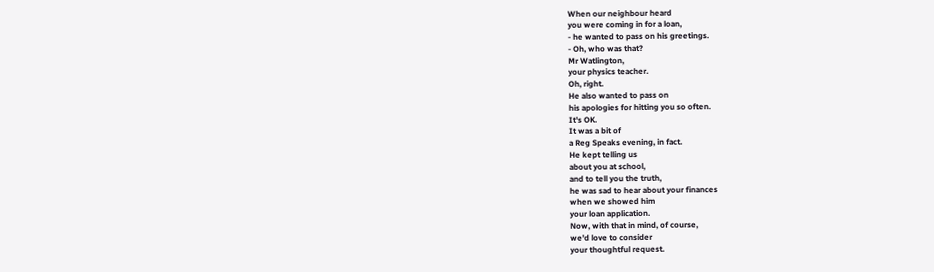When our neighbour heard
you were coming in for a loan,
- he wanted to pass on his greetings.
- Oh, who was that?
Mr Watlington,
your physics teacher.
Oh, right.
He also wanted to pass on
his apologies for hitting you so often.
It's OK.
It was a bit of
a Reg Speaks evening, in fact.
He kept telling us
about you at school,
and to tell you the truth,
he was sad to hear about your finances
when we showed him
your loan application.
Now, with that in mind, of course,
we'd love to consider
your thoughtful request.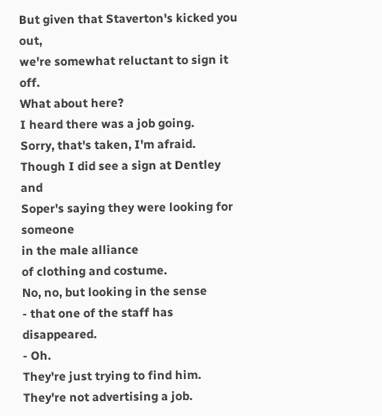But given that Staverton's kicked you out,
we're somewhat reluctant to sign it off.
What about here?
I heard there was a job going.
Sorry, that's taken, I'm afraid.
Though I did see a sign at Dentley and
Soper's saying they were looking for someone
in the male alliance
of clothing and costume.
No, no, but looking in the sense
- that one of the staff has disappeared.
- Oh.
They're just trying to find him.
They're not advertising a job.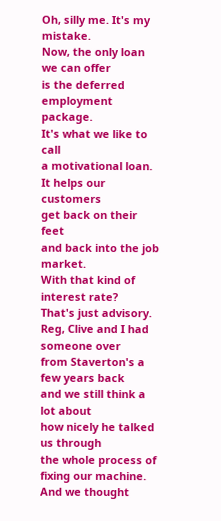Oh, silly me. It's my mistake.
Now, the only loan we can offer
is the deferred employment package.
It's what we like to call
a motivational loan.
It helps our customers
get back on their feet
and back into the job market.
With that kind of interest rate?
That's just advisory.
Reg, Clive and I had someone over
from Staverton's a few years back
and we still think a lot about
how nicely he talked us through
the whole process of fixing our machine.
And we thought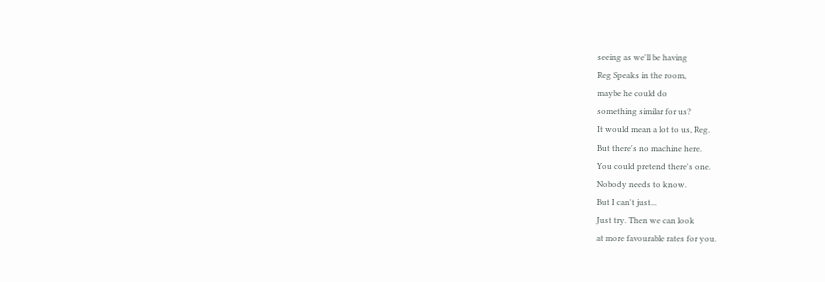seeing as we'll be having
Reg Speaks in the room,
maybe he could do
something similar for us?
It would mean a lot to us, Reg.
But there's no machine here.
You could pretend there's one.
Nobody needs to know.
But I can't just...
Just try. Then we can look
at more favourable rates for you.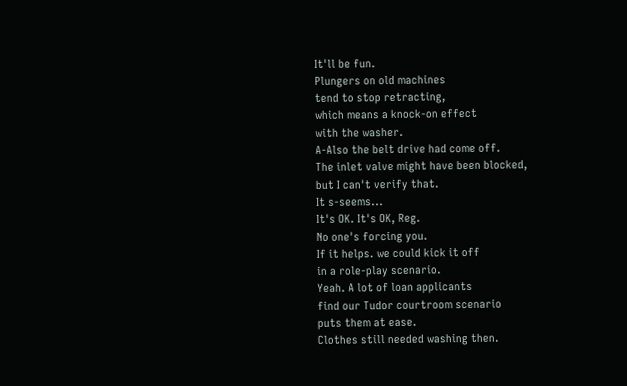It'll be fun.
Plungers on old machines
tend to stop retracting,
which means a knock-on effect
with the washer.
A-Also the belt drive had come off.
The inlet valve might have been blocked,
but I can't verify that.
It s-seems...
It's OK. It's OK, Reg.
No one's forcing you.
If it helps. we could kick it off
in a role-play scenario.
Yeah. A lot of loan applicants
find our Tudor courtroom scenario
puts them at ease.
Clothes still needed washing then.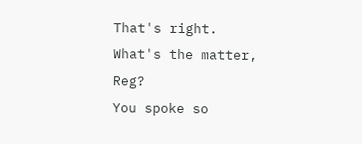That's right.
What's the matter, Reg?
You spoke so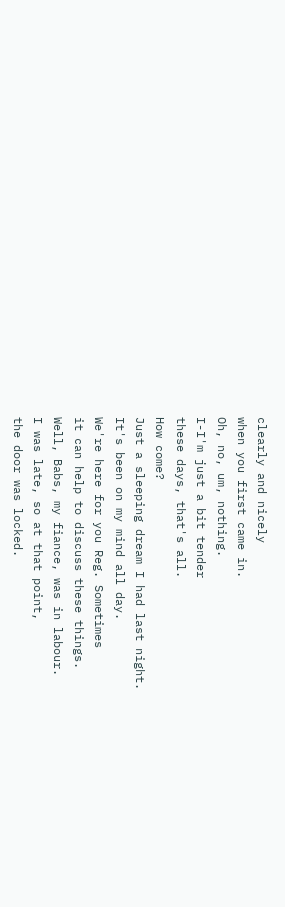clearly and nicely
when you first came in.
Oh, no, um, nothing.
I-I'm just a bit tender
these days, that's all.
How come?
Just a sleeping dream I had last night.
It's been on my mind all day.
We're here for you Reg. Sometimes
it can help to discuss these things.
Well, Babs, my fiance, was in labour.
I was late, so at that point,
the door was locked.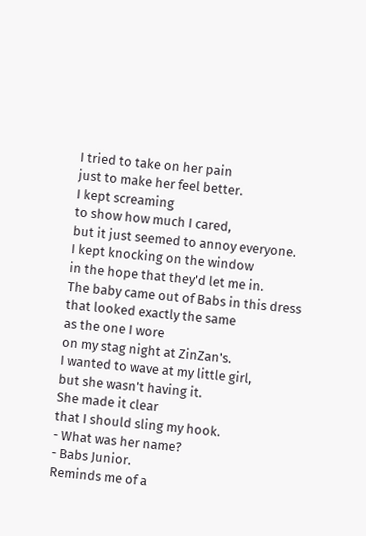I tried to take on her pain
just to make her feel better.
I kept screaming
to show how much I cared,
but it just seemed to annoy everyone.
I kept knocking on the window
in the hope that they'd let me in.
The baby came out of Babs in this dress
that looked exactly the same
as the one I wore
on my stag night at ZinZan's.
I wanted to wave at my little girl,
but she wasn't having it.
She made it clear
that I should sling my hook.
- What was her name?
- Babs Junior.
Reminds me of a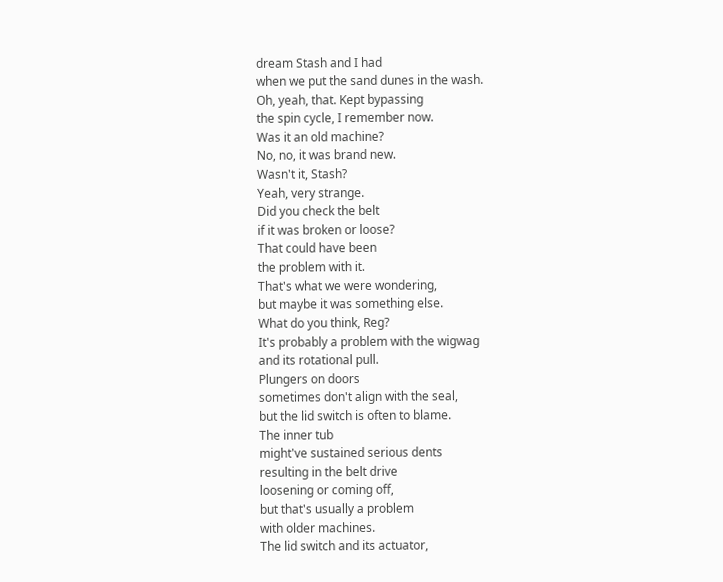dream Stash and I had
when we put the sand dunes in the wash.
Oh, yeah, that. Kept bypassing
the spin cycle, I remember now.
Was it an old machine?
No, no, it was brand new.
Wasn't it, Stash?
Yeah, very strange.
Did you check the belt
if it was broken or loose?
That could have been
the problem with it.
That's what we were wondering,
but maybe it was something else.
What do you think, Reg?
It's probably a problem with the wigwag
and its rotational pull.
Plungers on doors
sometimes don't align with the seal,
but the lid switch is often to blame.
The inner tub
might've sustained serious dents
resulting in the belt drive
loosening or coming off,
but that's usually a problem
with older machines.
The lid switch and its actuator,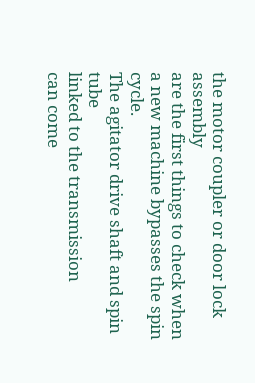the motor coupler or door lock assembly
are the first things to check when
a new machine bypasses the spin cycle.
The agitator drive shaft and spin tube
linked to the transmission
can come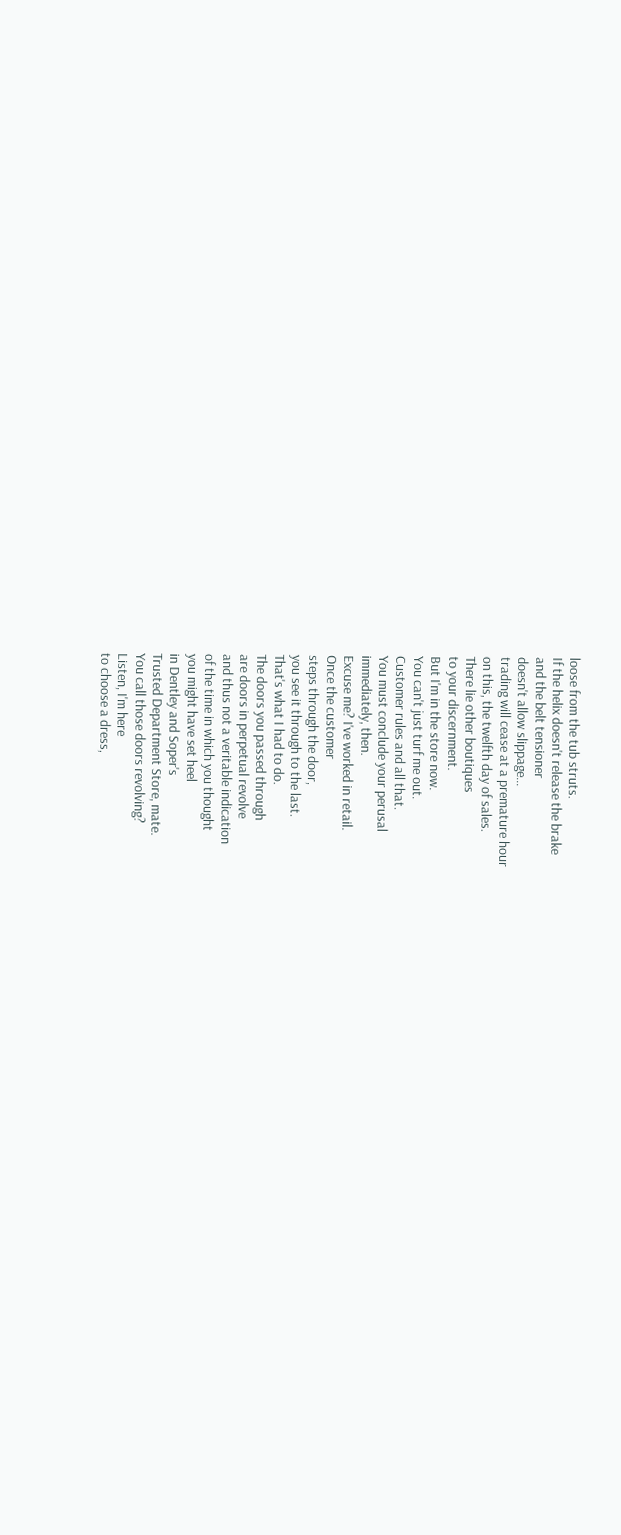loose from the tub struts.
If the helix doesn't release the brake
and the belt tensioner
doesn't allow slippage...
trading will cease at a premature hour
on this, the twelfth day of sales.
There lie other boutiques
to your discernment.
But I'm in the store now.
You can't just turf me out.
Customer rules and all that.
You must conclude your perusal
immediately, then.
Excuse me? I've worked in retail.
Once the customer
steps through the door,
you see it through to the last.
That's what I had to do.
The doors you passed through
are doors in perpetual revolve
and thus not a veritable indication
of the time in which you thought
you might have set heel
in Dentley and Soper's
Trusted Department Store, mate.
You call those doors revolving?
Listen, I'm here
to choose a dress,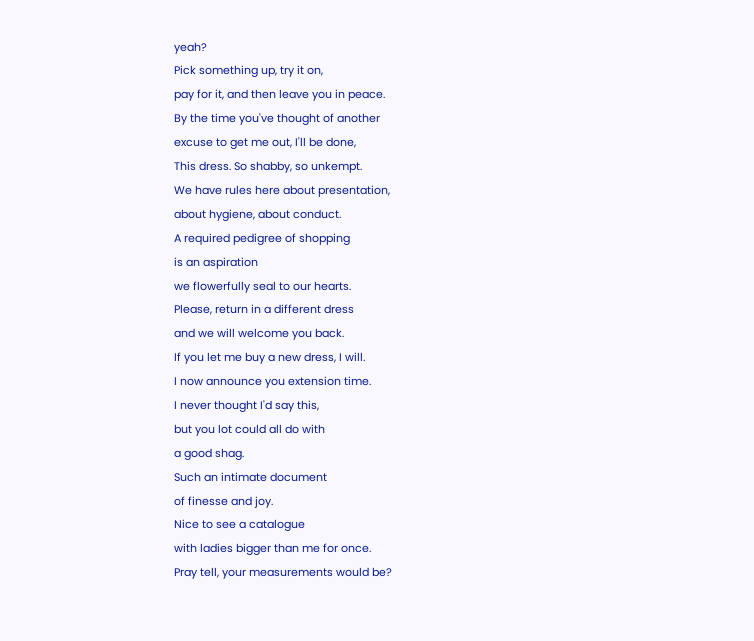yeah?
Pick something up, try it on,
pay for it, and then leave you in peace.
By the time you've thought of another
excuse to get me out, I'll be done,
This dress. So shabby, so unkempt.
We have rules here about presentation,
about hygiene, about conduct.
A required pedigree of shopping
is an aspiration
we flowerfully seal to our hearts.
Please, return in a different dress
and we will welcome you back.
If you let me buy a new dress, I will.
I now announce you extension time.
I never thought I'd say this,
but you lot could all do with
a good shag.
Such an intimate document
of finesse and joy.
Nice to see a catalogue
with ladies bigger than me for once.
Pray tell, your measurements would be?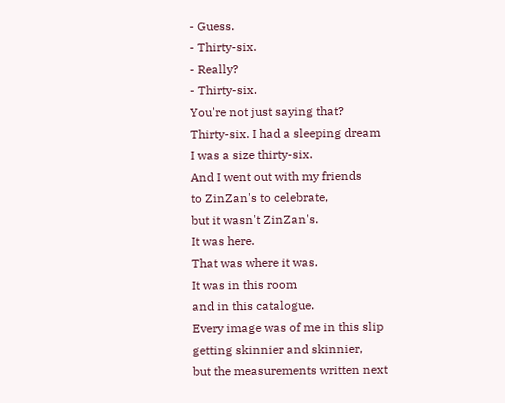- Guess.
- Thirty-six.
- Really?
- Thirty-six.
You're not just saying that?
Thirty-six. I had a sleeping dream
I was a size thirty-six.
And I went out with my friends
to ZinZan's to celebrate,
but it wasn't ZinZan's.
It was here.
That was where it was.
It was in this room
and in this catalogue.
Every image was of me in this slip
getting skinnier and skinnier,
but the measurements written next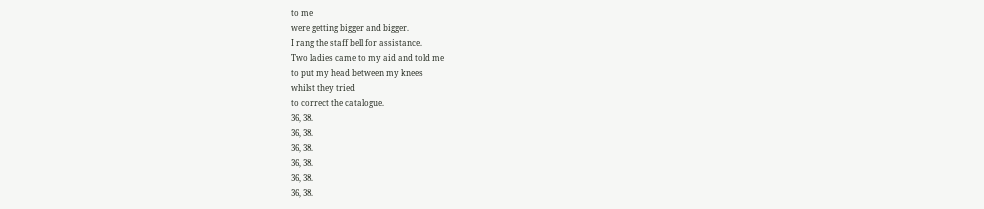to me
were getting bigger and bigger.
I rang the staff bell for assistance.
Two ladies came to my aid and told me
to put my head between my knees
whilst they tried
to correct the catalogue.
36, 38.
36, 38.
36, 38.
36, 38.
36, 38.
36, 38.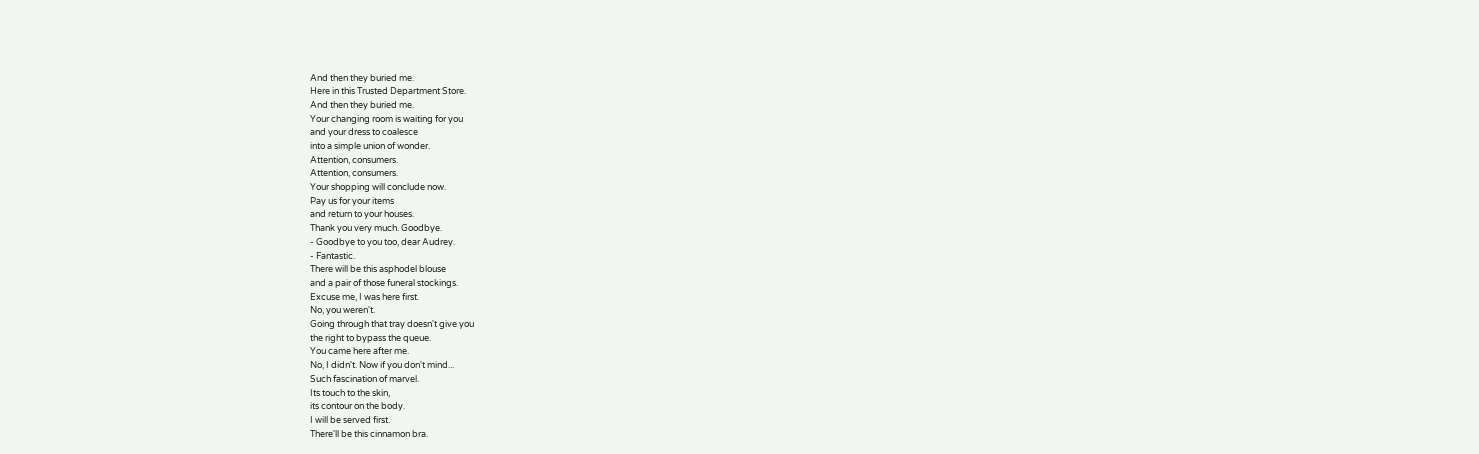And then they buried me.
Here in this Trusted Department Store.
And then they buried me.
Your changing room is waiting for you
and your dress to coalesce
into a simple union of wonder.
Attention, consumers.
Attention, consumers.
Your shopping will conclude now.
Pay us for your items
and return to your houses.
Thank you very much. Goodbye.
- Goodbye to you too, dear Audrey.
- Fantastic.
There will be this asphodel blouse
and a pair of those funeral stockings.
Excuse me, I was here first.
No, you weren't.
Going through that tray doesn't give you
the right to bypass the queue.
You came here after me.
No, I didn't. Now if you don't mind...
Such fascination of marvel.
Its touch to the skin,
its contour on the body.
I will be served first.
There'll be this cinnamon bra.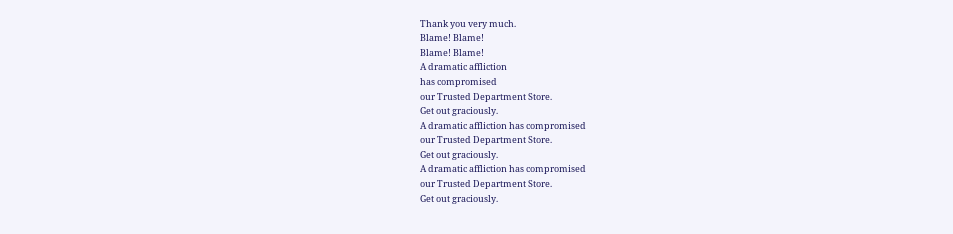Thank you very much.
Blame! Blame!
Blame! Blame!
A dramatic affliction
has compromised
our Trusted Department Store.
Get out graciously.
A dramatic affliction has compromised
our Trusted Department Store.
Get out graciously.
A dramatic affliction has compromised
our Trusted Department Store.
Get out graciously.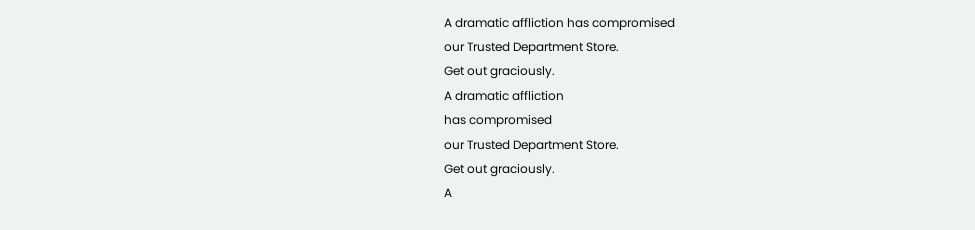A dramatic affliction has compromised
our Trusted Department Store.
Get out graciously.
A dramatic affliction
has compromised
our Trusted Department Store.
Get out graciously.
A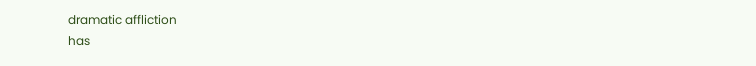dramatic affliction
has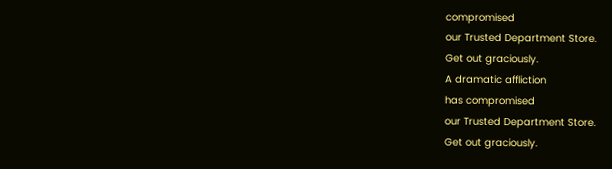compromised
our Trusted Department Store.
Get out graciously.
A dramatic affliction
has compromised
our Trusted Department Store.
Get out graciously.